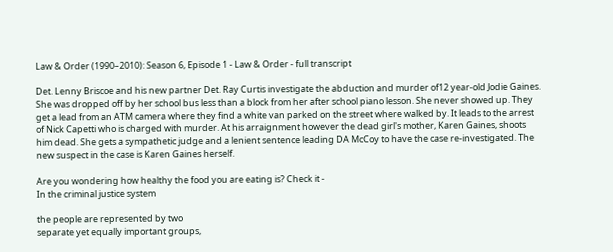Law & Order (1990–2010): Season 6, Episode 1 - Law & Order - full transcript

Det. Lenny Briscoe and his new partner Det. Ray Curtis investigate the abduction and murder of12 year-old Jodie Gaines. She was dropped off by her school bus less than a block from her after school piano lesson. She never showed up. They get a lead from an ATM camera where they find a white van parked on the street where walked by. It leads to the arrest of Nick Capetti who is charged with murder. At his arraignment however the dead girl's mother, Karen Gaines, shoots him dead. She gets a sympathetic judge and a lenient sentence leading DA McCoy to have the case re-investigated. The new suspect in the case is Karen Gaines herself.

Are you wondering how healthy the food you are eating is? Check it -
In the criminal justice system

the people are represented by two
separate yet equally important groups,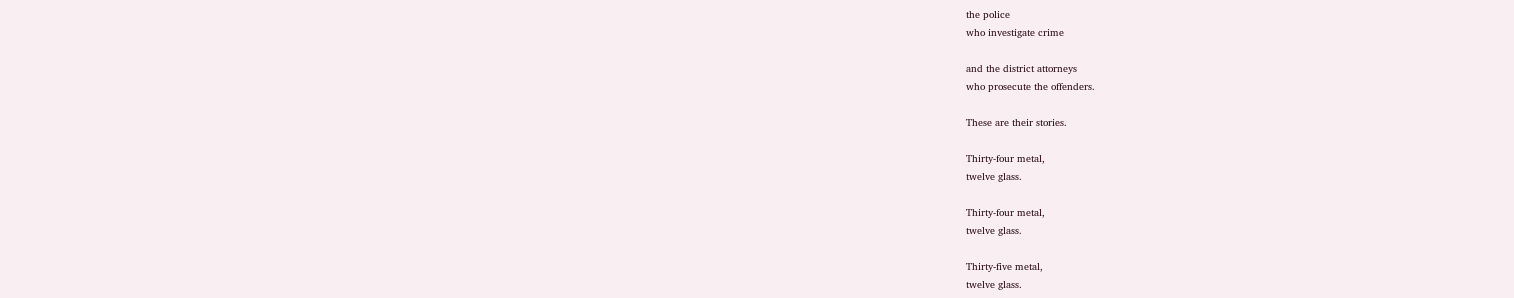the police
who investigate crime

and the district attorneys
who prosecute the offenders.

These are their stories.

Thirty-four metal,
twelve glass.

Thirty-four metal,
twelve glass.

Thirty-five metal,
twelve glass.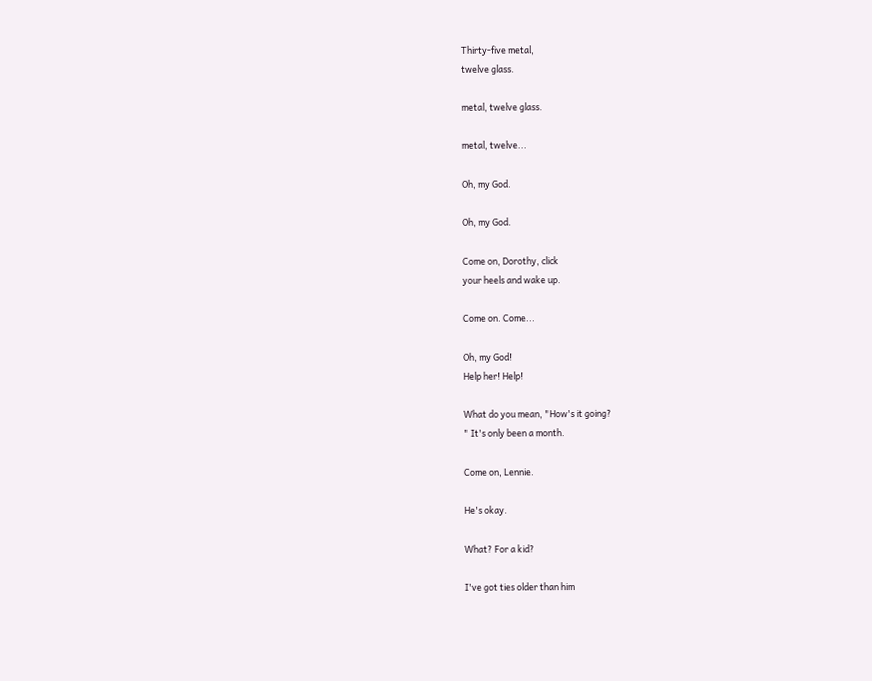Thirty-five metal,
twelve glass.

metal, twelve glass.

metal, twelve...

Oh, my God.

Oh, my God.

Come on, Dorothy, click
your heels and wake up.

Come on. Come...

Oh, my God!
Help her! Help!

What do you mean, "How's it going?
" It's only been a month.

Come on, Lennie.

He's okay.

What? For a kid?

I've got ties older than him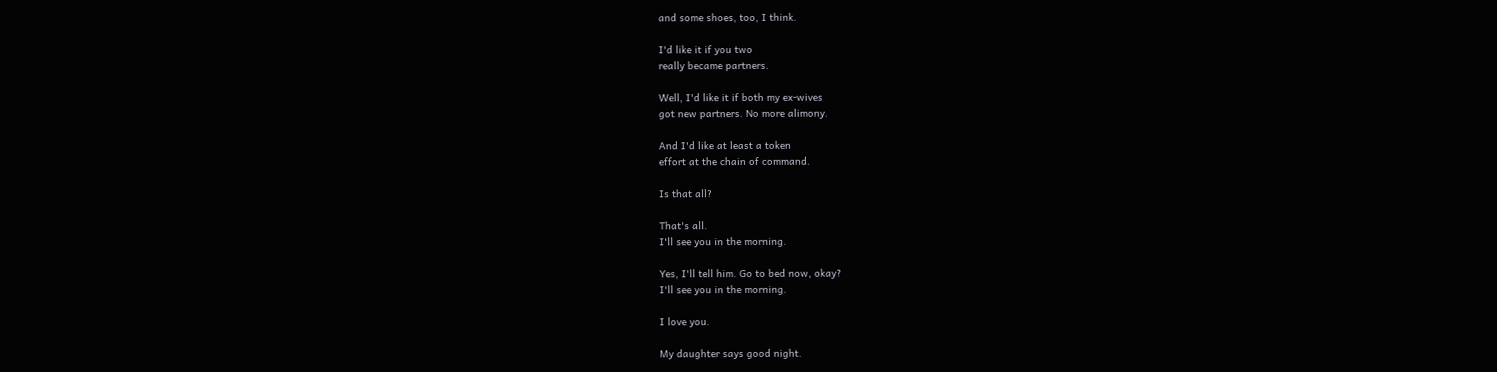and some shoes, too, I think.

I'd like it if you two
really became partners.

Well, I'd like it if both my ex-wives
got new partners. No more alimony.

And I'd like at least a token
effort at the chain of command.

Is that all?

That's all.
I'll see you in the morning.

Yes, I'll tell him. Go to bed now, okay?
I'll see you in the morning.

I love you.

My daughter says good night.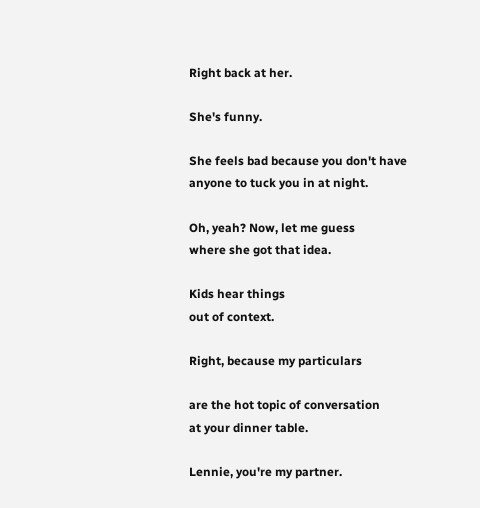Right back at her.

She's funny.

She feels bad because you don't have
anyone to tuck you in at night.

Oh, yeah? Now, let me guess
where she got that idea.

Kids hear things
out of context.

Right, because my particulars

are the hot topic of conversation
at your dinner table.

Lennie, you're my partner.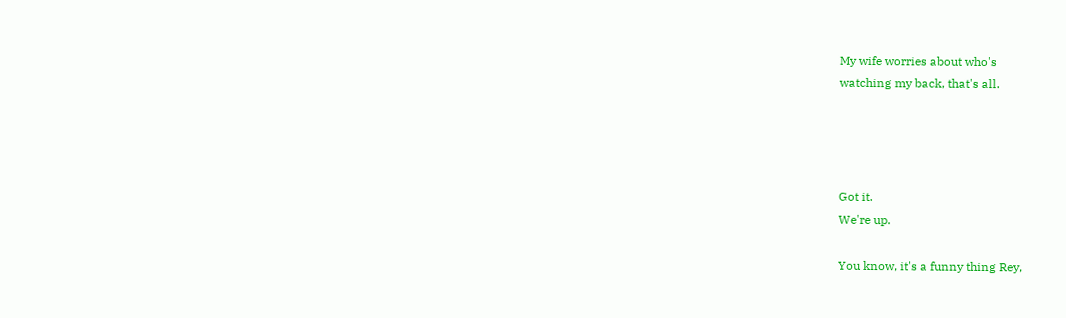My wife worries about who's
watching my back, that's all.




Got it.
We're up.

You know, it's a funny thing Rey,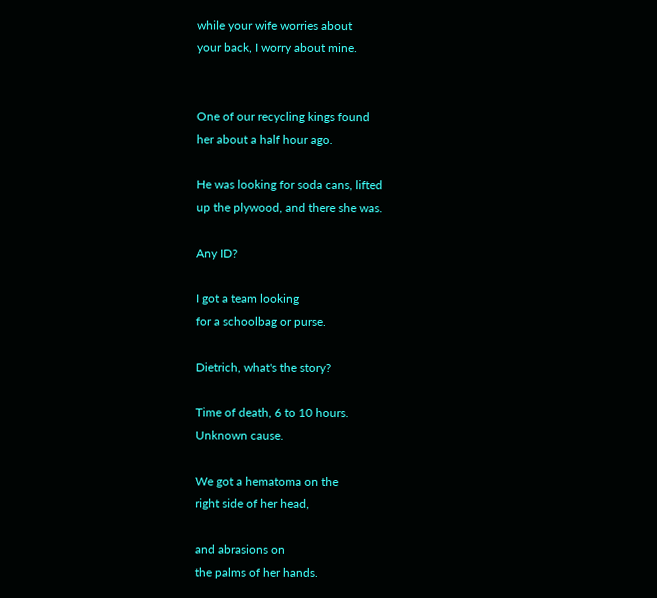while your wife worries about
your back, I worry about mine.


One of our recycling kings found
her about a half hour ago.

He was looking for soda cans, lifted
up the plywood, and there she was.

Any ID?

I got a team looking
for a schoolbag or purse.

Dietrich, what's the story?

Time of death, 6 to 10 hours.
Unknown cause.

We got a hematoma on the
right side of her head,

and abrasions on
the palms of her hands.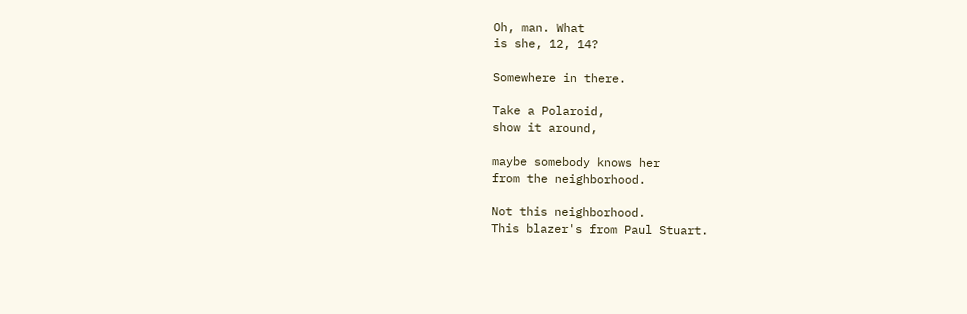Oh, man. What
is she, 12, 14?

Somewhere in there.

Take a Polaroid,
show it around,

maybe somebody knows her
from the neighborhood.

Not this neighborhood.
This blazer's from Paul Stuart.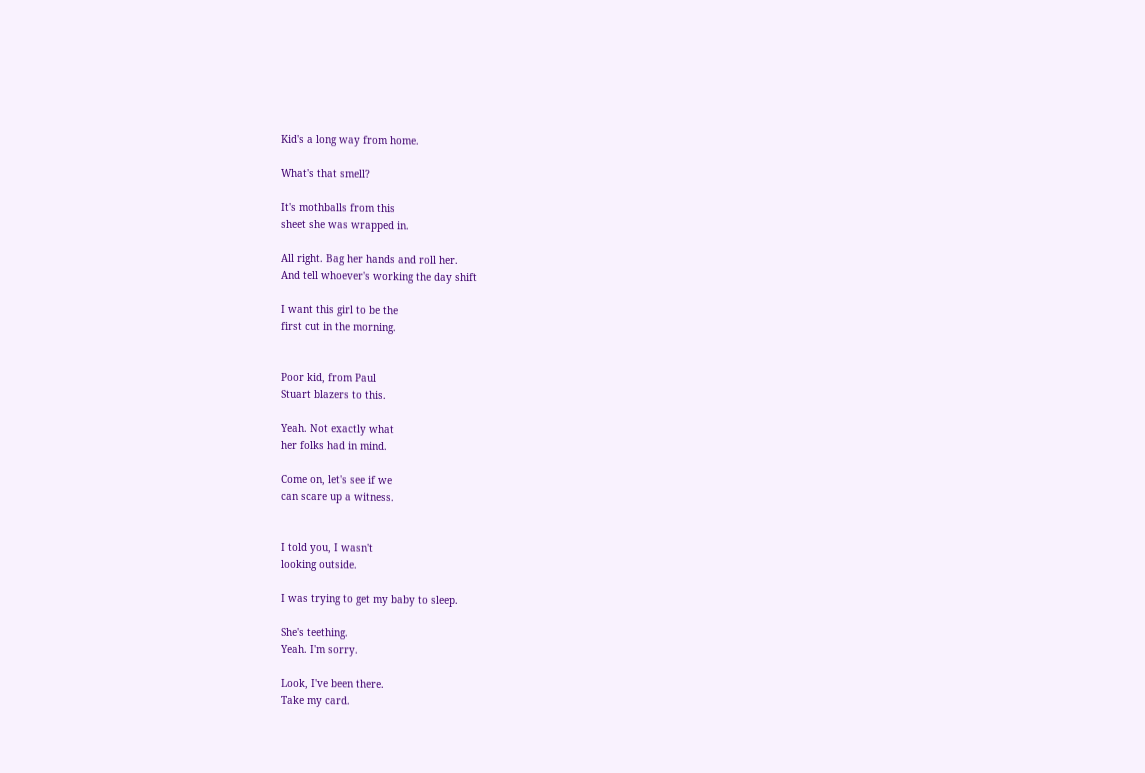Kid's a long way from home.

What's that smell?

It's mothballs from this
sheet she was wrapped in.

All right. Bag her hands and roll her.
And tell whoever's working the day shift

I want this girl to be the
first cut in the morning.


Poor kid, from Paul
Stuart blazers to this.

Yeah. Not exactly what
her folks had in mind.

Come on, let's see if we
can scare up a witness.


I told you, I wasn't
looking outside.

I was trying to get my baby to sleep.

She's teething.
Yeah. I'm sorry.

Look, I've been there.
Take my card.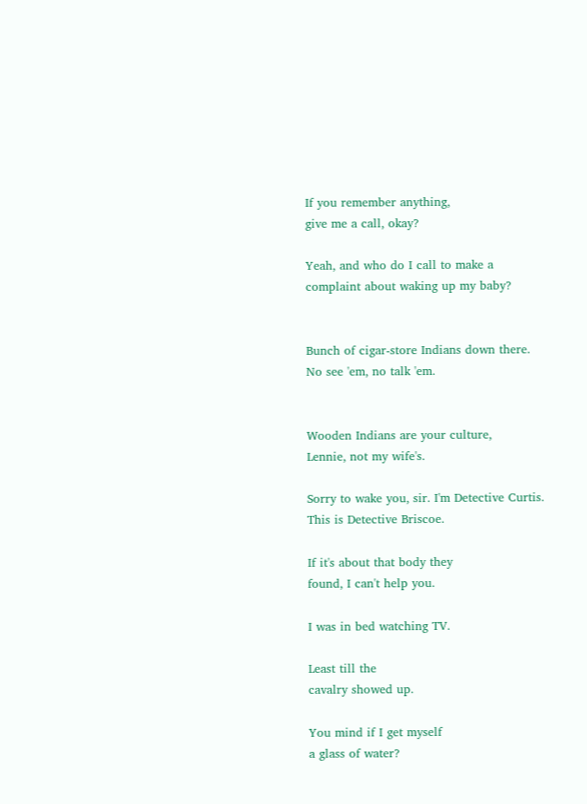If you remember anything,
give me a call, okay?

Yeah, and who do I call to make a
complaint about waking up my baby?


Bunch of cigar-store Indians down there.
No see 'em, no talk 'em.


Wooden Indians are your culture,
Lennie, not my wife's.

Sorry to wake you, sir. I'm Detective Curtis.
This is Detective Briscoe.

If it's about that body they
found, I can't help you.

I was in bed watching TV.

Least till the
cavalry showed up.

You mind if I get myself
a glass of water?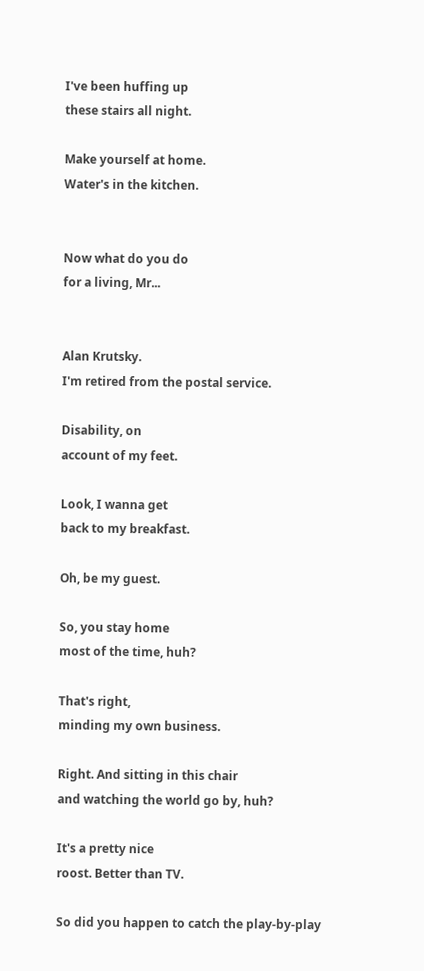I've been huffing up
these stairs all night.

Make yourself at home.
Water's in the kitchen.


Now what do you do
for a living, Mr...


Alan Krutsky.
I'm retired from the postal service.

Disability, on
account of my feet.

Look, I wanna get
back to my breakfast.

Oh, be my guest.

So, you stay home
most of the time, huh?

That's right,
minding my own business.

Right. And sitting in this chair
and watching the world go by, huh?

It's a pretty nice
roost. Better than TV.

So did you happen to catch the play-by-play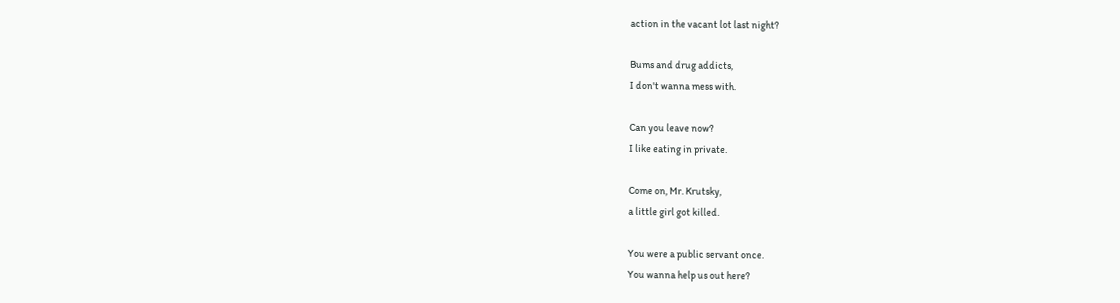action in the vacant lot last night?

Bums and drug addicts,
I don't wanna mess with.

Can you leave now?
I like eating in private.

Come on, Mr. Krutsky,
a little girl got killed.

You were a public servant once.
You wanna help us out here?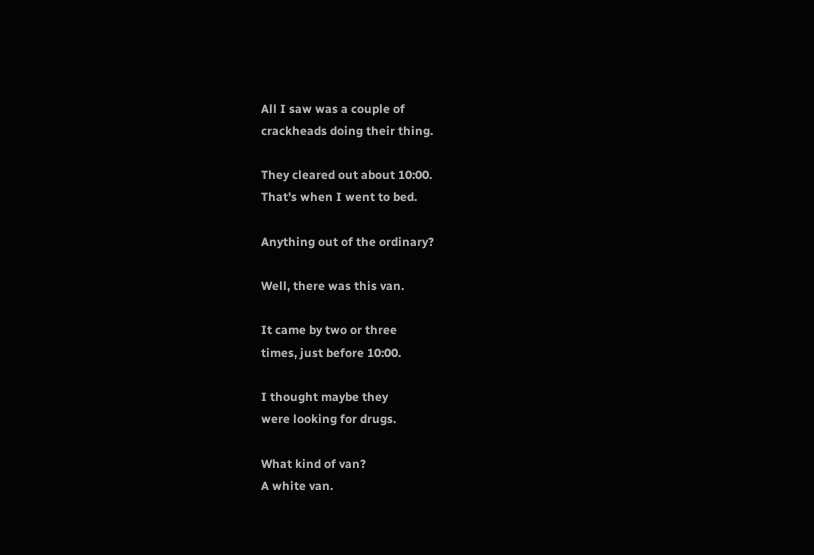All I saw was a couple of
crackheads doing their thing.

They cleared out about 10:00.
That's when I went to bed.

Anything out of the ordinary?

Well, there was this van.

It came by two or three
times, just before 10:00.

I thought maybe they
were looking for drugs.

What kind of van?
A white van.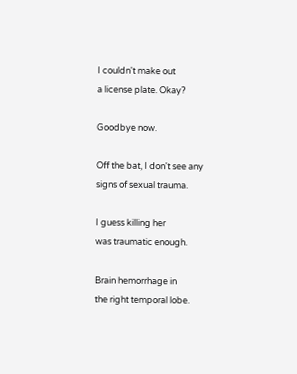I couldn't make out
a license plate. Okay?

Goodbye now.

Off the bat, I don't see any
signs of sexual trauma.

I guess killing her
was traumatic enough.

Brain hemorrhage in
the right temporal lobe.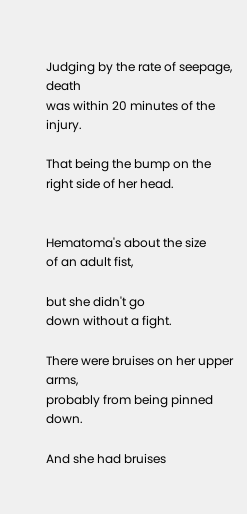Judging by the rate of seepage, death
was within 20 minutes of the injury.

That being the bump on the
right side of her head.


Hematoma's about the size
of an adult fist,

but she didn't go
down without a fight.

There were bruises on her upper arms,
probably from being pinned down.

And she had bruises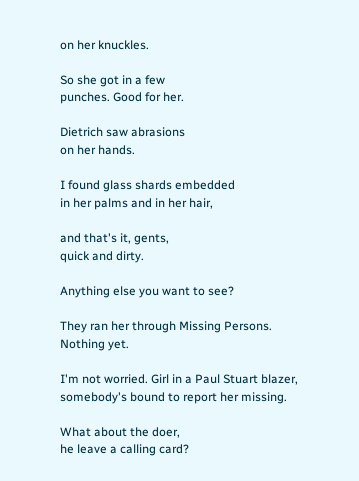on her knuckles.

So she got in a few
punches. Good for her.

Dietrich saw abrasions
on her hands.

I found glass shards embedded
in her palms and in her hair,

and that's it, gents,
quick and dirty.

Anything else you want to see?

They ran her through Missing Persons.
Nothing yet.

I'm not worried. Girl in a Paul Stuart blazer,
somebody's bound to report her missing.

What about the doer,
he leave a calling card?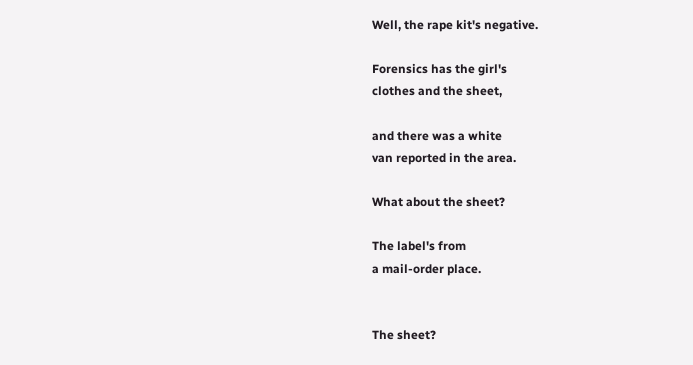Well, the rape kit's negative.

Forensics has the girl's
clothes and the sheet,

and there was a white
van reported in the area.

What about the sheet?

The label's from
a mail-order place.


The sheet?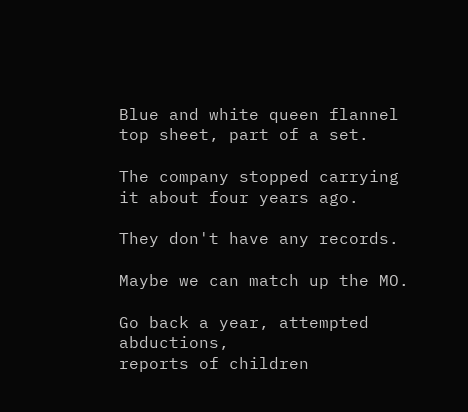Blue and white queen flannel
top sheet, part of a set.

The company stopped carrying
it about four years ago.

They don't have any records.

Maybe we can match up the MO.

Go back a year, attempted abductions,
reports of children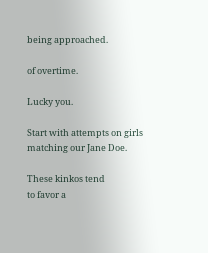being approached.

of overtime.

Lucky you.

Start with attempts on girls
matching our Jane Doe.

These kinkos tend
to favor a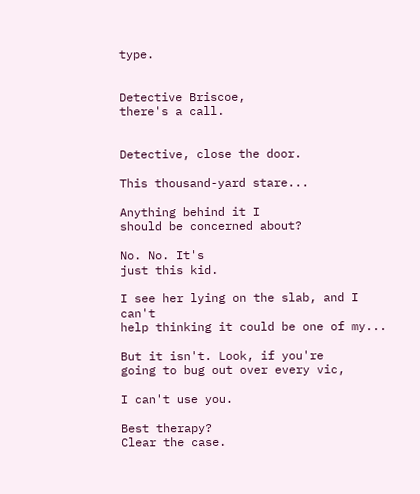type.


Detective Briscoe,
there's a call.


Detective, close the door.

This thousand-yard stare...

Anything behind it I
should be concerned about?

No. No. It's
just this kid.

I see her lying on the slab, and I can't
help thinking it could be one of my...

But it isn't. Look, if you're
going to bug out over every vic,

I can't use you.

Best therapy?
Clear the case.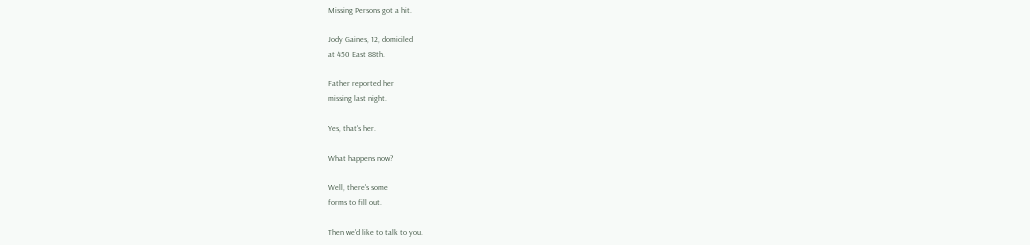Missing Persons got a hit.

Jody Gaines, 12, domiciled
at 450 East 88th.

Father reported her
missing last night.

Yes, that's her.

What happens now?

Well, there's some
forms to fill out.

Then we'd like to talk to you.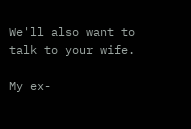We'll also want to
talk to your wife.

My ex-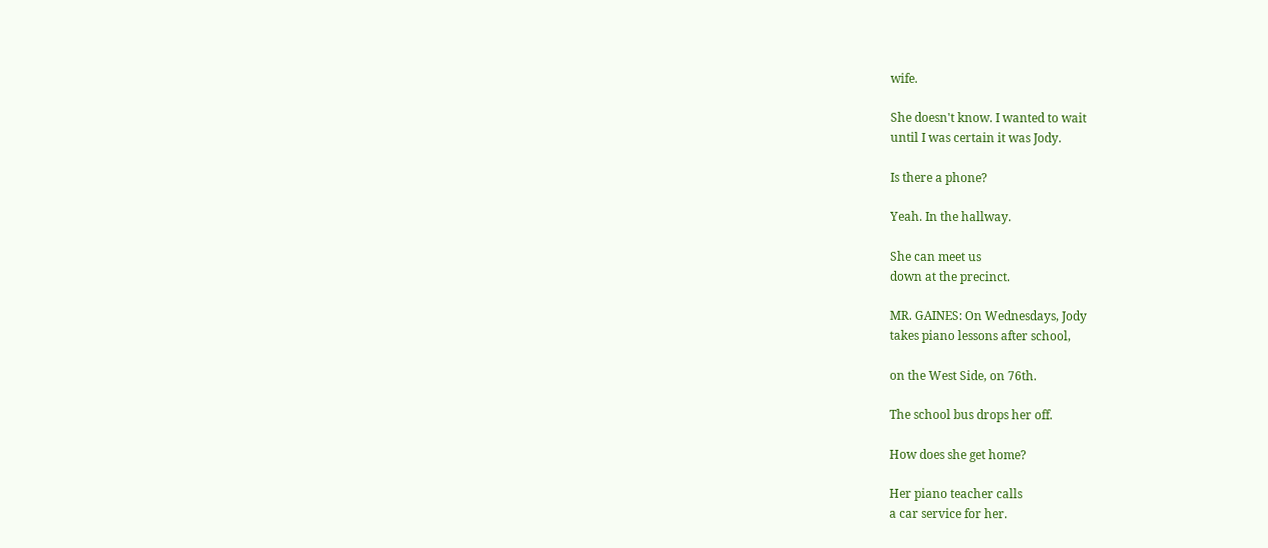wife.

She doesn't know. I wanted to wait
until I was certain it was Jody.

Is there a phone?

Yeah. In the hallway.

She can meet us
down at the precinct.

MR. GAINES: On Wednesdays, Jody
takes piano lessons after school,

on the West Side, on 76th.

The school bus drops her off.

How does she get home?

Her piano teacher calls
a car service for her.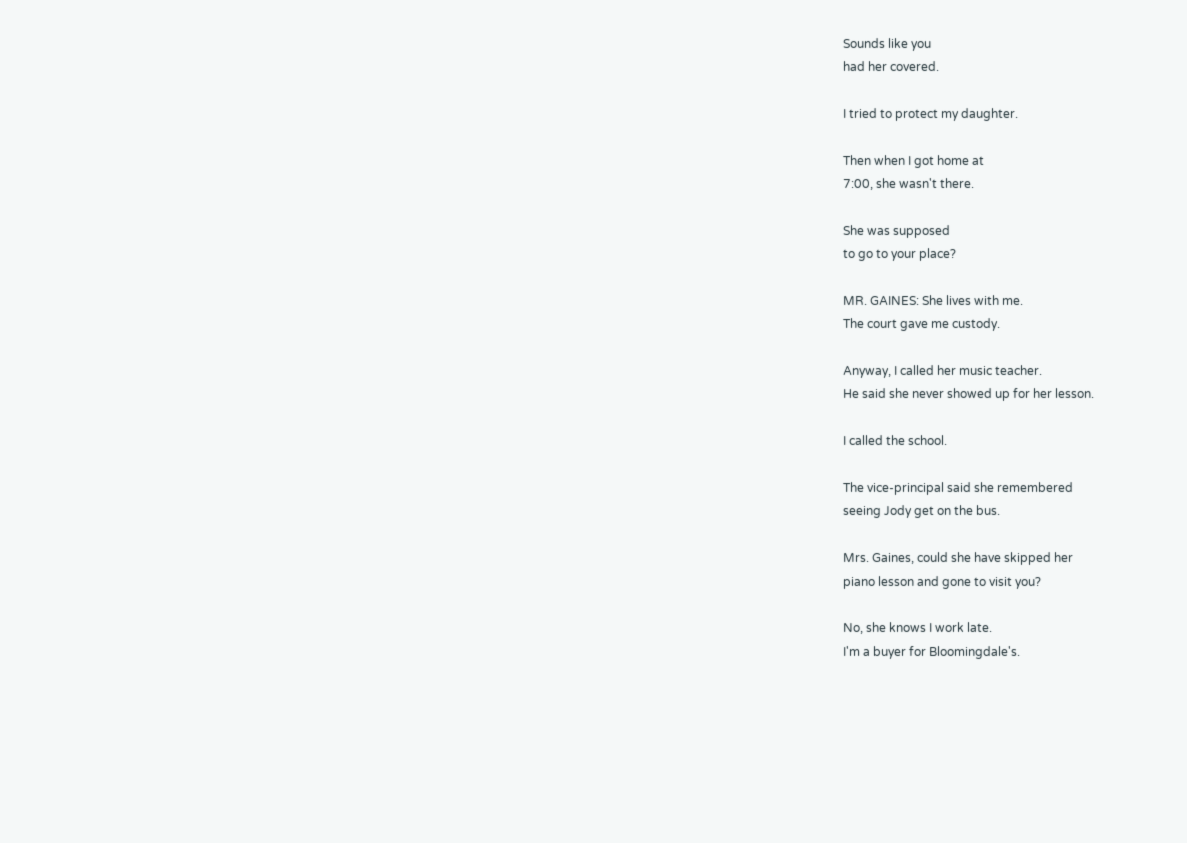Sounds like you
had her covered.

I tried to protect my daughter.

Then when I got home at
7:00, she wasn't there.

She was supposed
to go to your place?

MR. GAINES: She lives with me.
The court gave me custody.

Anyway, I called her music teacher.
He said she never showed up for her lesson.

I called the school.

The vice-principal said she remembered
seeing Jody get on the bus.

Mrs. Gaines, could she have skipped her
piano lesson and gone to visit you?

No, she knows I work late.
I'm a buyer for Bloomingdale's.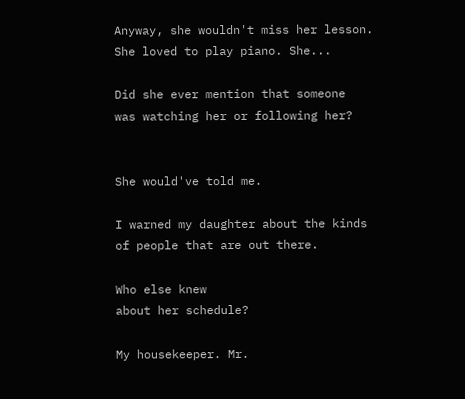Anyway, she wouldn't miss her lesson.
She loved to play piano. She...

Did she ever mention that someone
was watching her or following her?


She would've told me.

I warned my daughter about the kinds
of people that are out there.

Who else knew
about her schedule?

My housekeeper. Mr.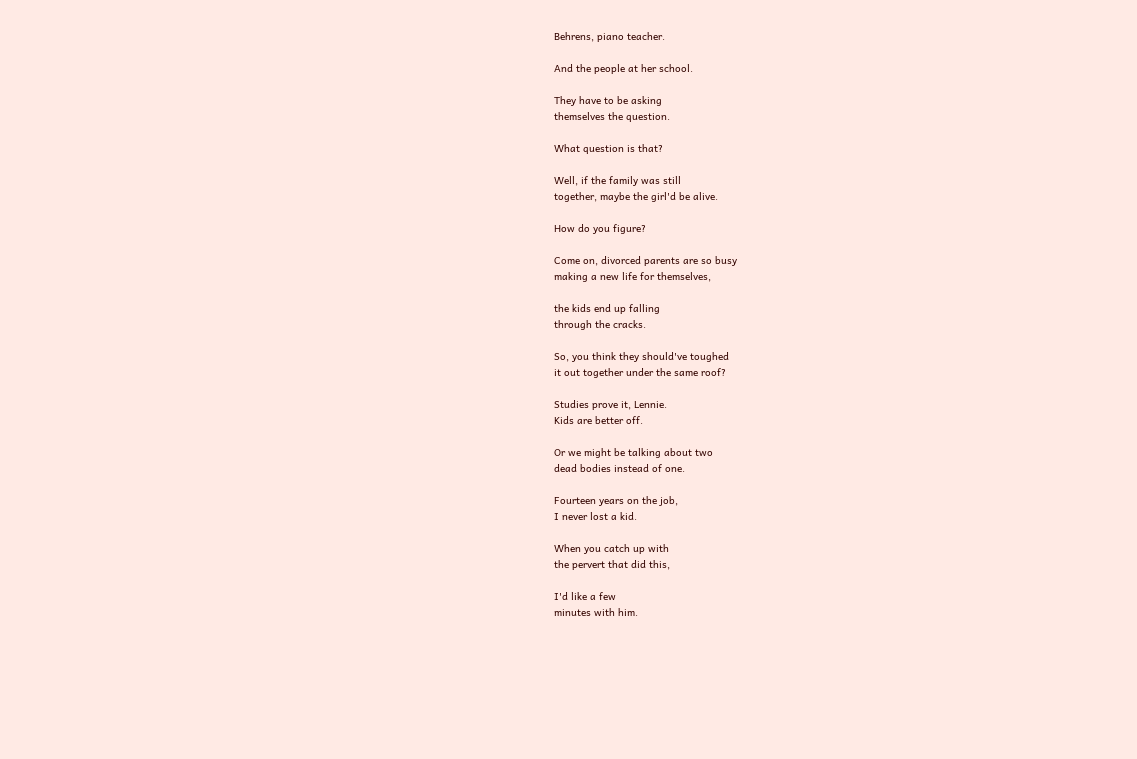Behrens, piano teacher.

And the people at her school.

They have to be asking
themselves the question.

What question is that?

Well, if the family was still
together, maybe the girl'd be alive.

How do you figure?

Come on, divorced parents are so busy
making a new life for themselves,

the kids end up falling
through the cracks.

So, you think they should've toughed
it out together under the same roof?

Studies prove it, Lennie.
Kids are better off.

Or we might be talking about two
dead bodies instead of one.

Fourteen years on the job,
I never lost a kid.

When you catch up with
the pervert that did this,

I'd like a few
minutes with him.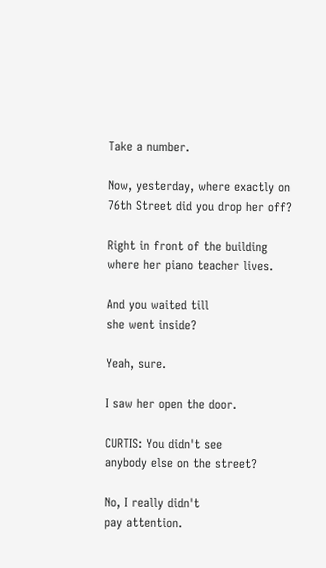Take a number.

Now, yesterday, where exactly on
76th Street did you drop her off?

Right in front of the building
where her piano teacher lives.

And you waited till
she went inside?

Yeah, sure.

I saw her open the door.

CURTIS: You didn't see
anybody else on the street?

No, I really didn't
pay attention.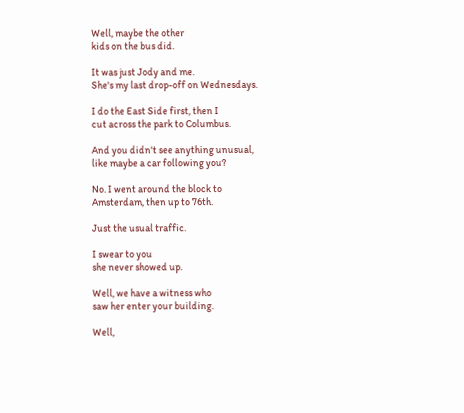Well, maybe the other
kids on the bus did.

It was just Jody and me.
She's my last drop-off on Wednesdays.

I do the East Side first, then I
cut across the park to Columbus.

And you didn't see anything unusual,
like maybe a car following you?

No. I went around the block to
Amsterdam, then up to 76th.

Just the usual traffic.

I swear to you
she never showed up.

Well, we have a witness who
saw her enter your building.

Well,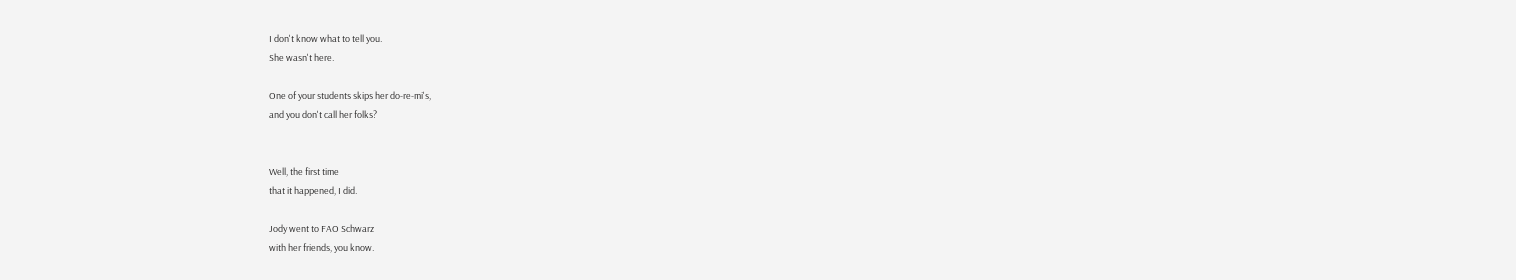I don't know what to tell you.
She wasn't here.

One of your students skips her do-re-mi's,
and you don't call her folks?


Well, the first time
that it happened, I did.

Jody went to FAO Schwarz
with her friends, you know.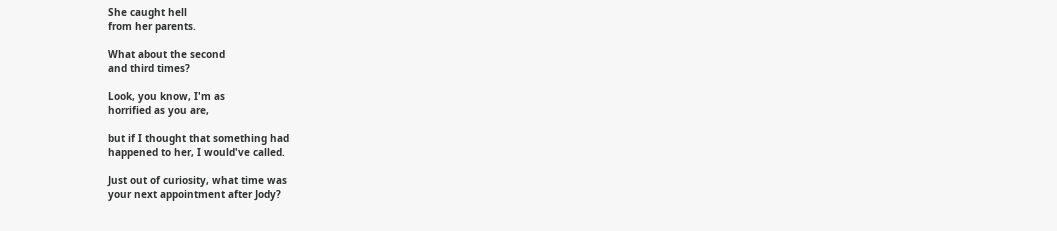She caught hell
from her parents.

What about the second
and third times?

Look, you know, I'm as
horrified as you are,

but if I thought that something had
happened to her, I would've called.

Just out of curiosity, what time was
your next appointment after Jody?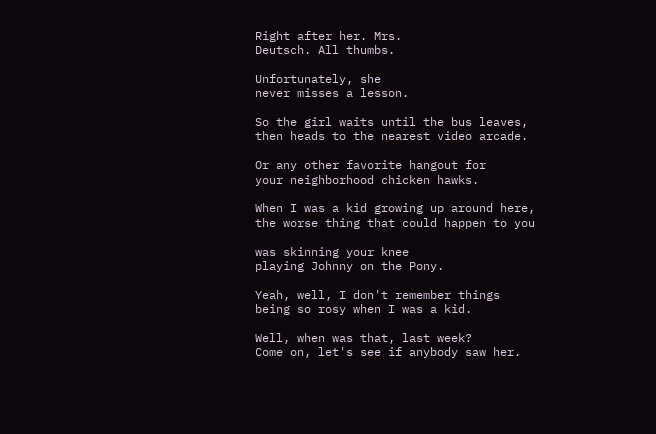Right after her. Mrs.
Deutsch. All thumbs.

Unfortunately, she
never misses a lesson.

So the girl waits until the bus leaves,
then heads to the nearest video arcade.

Or any other favorite hangout for
your neighborhood chicken hawks.

When I was a kid growing up around here,
the worse thing that could happen to you

was skinning your knee
playing Johnny on the Pony.

Yeah, well, I don't remember things
being so rosy when I was a kid.

Well, when was that, last week?
Come on, let's see if anybody saw her.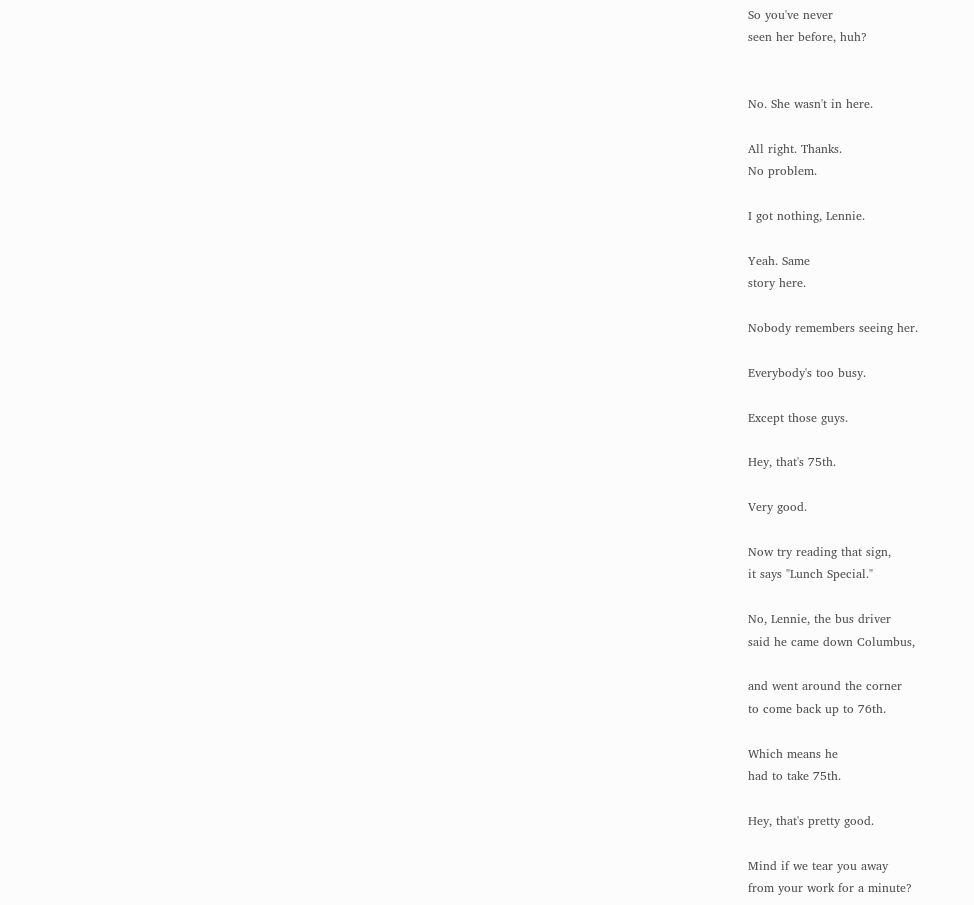So you've never
seen her before, huh?


No. She wasn't in here.

All right. Thanks.
No problem.

I got nothing, Lennie.

Yeah. Same
story here.

Nobody remembers seeing her.

Everybody's too busy.

Except those guys.

Hey, that's 75th.

Very good.

Now try reading that sign,
it says "Lunch Special."

No, Lennie, the bus driver
said he came down Columbus,

and went around the corner
to come back up to 76th.

Which means he
had to take 75th.

Hey, that's pretty good.

Mind if we tear you away
from your work for a minute?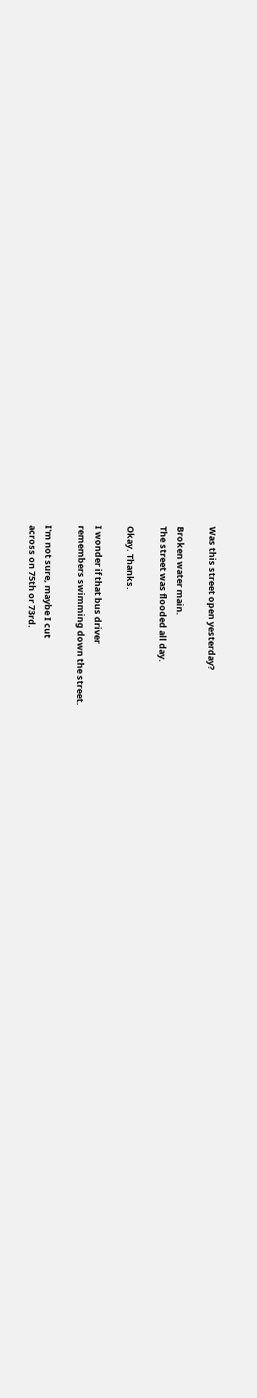Was this street open yesterday?

Broken water main.
The street was flooded all day.

Okay. Thanks.

I wonder if that bus driver
remembers swimming down the street.

I'm not sure, maybe I cut
across on 75th or 73rd.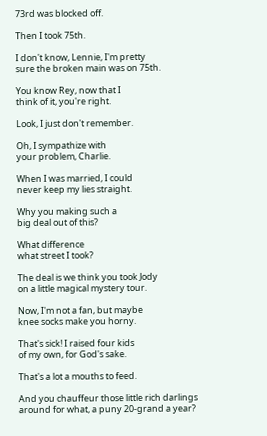73rd was blocked off.

Then I took 75th.

I don't know, Lennie, I'm pretty
sure the broken main was on 75th.

You know Rey, now that I
think of it, you're right.

Look, I just don't remember.

Oh, I sympathize with
your problem, Charlie.

When I was married, I could
never keep my lies straight.

Why you making such a
big deal out of this?

What difference
what street I took?

The deal is we think you took Jody
on a little magical mystery tour.

Now, I'm not a fan, but maybe
knee socks make you horny.

That's sick! I raised four kids
of my own, for God's sake.

That's a lot a mouths to feed.

And you chauffeur those little rich darlings
around for what, a puny 20-grand a year?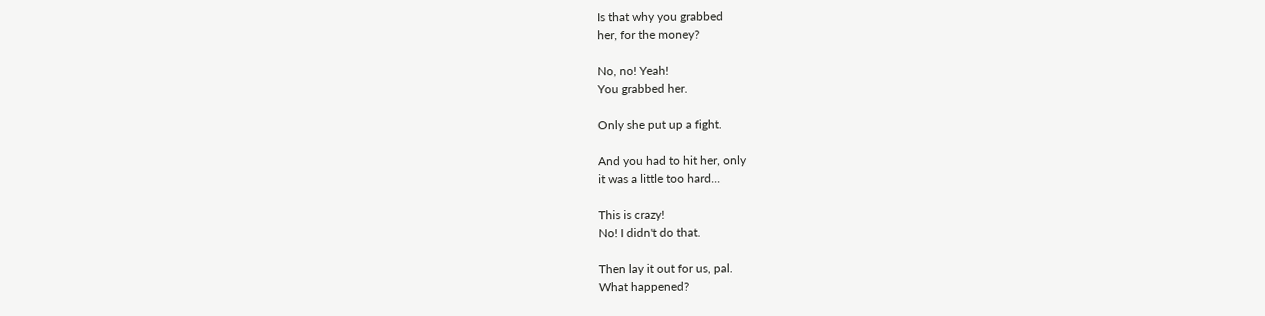Is that why you grabbed
her, for the money?

No, no! Yeah!
You grabbed her.

Only she put up a fight.

And you had to hit her, only
it was a little too hard...

This is crazy!
No! I didn't do that.

Then lay it out for us, pal.
What happened?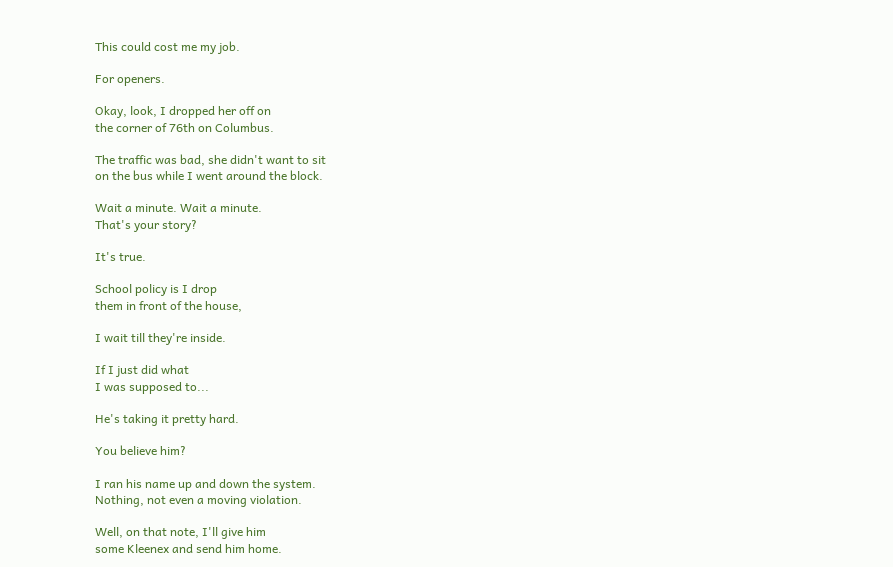This could cost me my job.

For openers.

Okay, look, I dropped her off on
the corner of 76th on Columbus.

The traffic was bad, she didn't want to sit
on the bus while I went around the block.

Wait a minute. Wait a minute.
That's your story?

It's true.

School policy is I drop
them in front of the house,

I wait till they're inside.

If I just did what
I was supposed to...

He's taking it pretty hard.

You believe him?

I ran his name up and down the system.
Nothing, not even a moving violation.

Well, on that note, I'll give him
some Kleenex and send him home.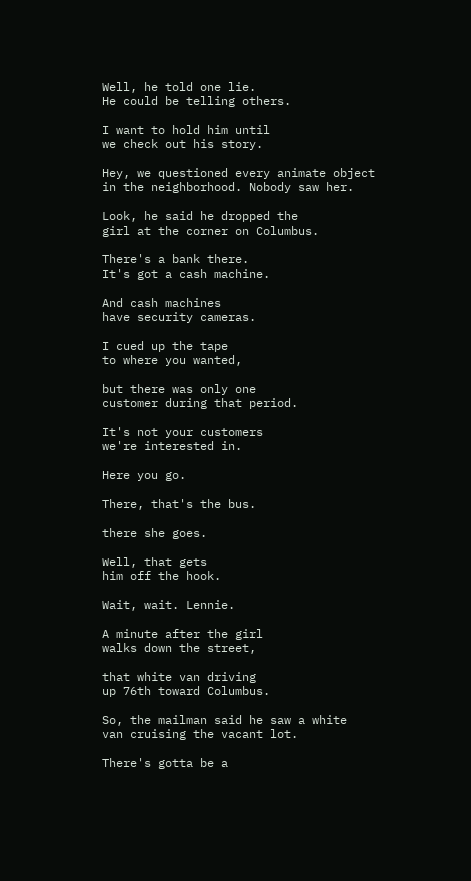Well, he told one lie.
He could be telling others.

I want to hold him until
we check out his story.

Hey, we questioned every animate object
in the neighborhood. Nobody saw her.

Look, he said he dropped the
girl at the corner on Columbus.

There's a bank there.
It's got a cash machine.

And cash machines
have security cameras.

I cued up the tape
to where you wanted,

but there was only one
customer during that period.

It's not your customers
we're interested in.

Here you go.

There, that's the bus.

there she goes.

Well, that gets
him off the hook.

Wait, wait. Lennie.

A minute after the girl
walks down the street,

that white van driving
up 76th toward Columbus.

So, the mailman said he saw a white
van cruising the vacant lot.

There's gotta be a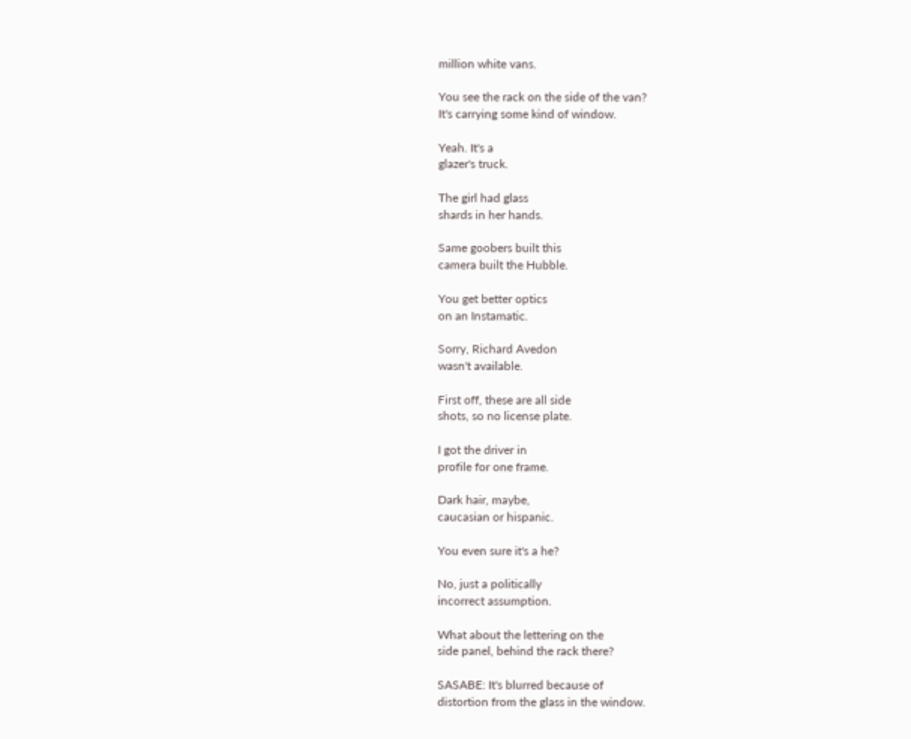million white vans.

You see the rack on the side of the van?
It's carrying some kind of window.

Yeah. It's a
glazer's truck.

The girl had glass
shards in her hands.

Same goobers built this
camera built the Hubble.

You get better optics
on an Instamatic.

Sorry, Richard Avedon
wasn't available.

First off, these are all side
shots, so no license plate.

I got the driver in
profile for one frame.

Dark hair, maybe,
caucasian or hispanic.

You even sure it's a he?

No, just a politically
incorrect assumption.

What about the lettering on the
side panel, behind the rack there?

SASABE: It's blurred because of
distortion from the glass in the window.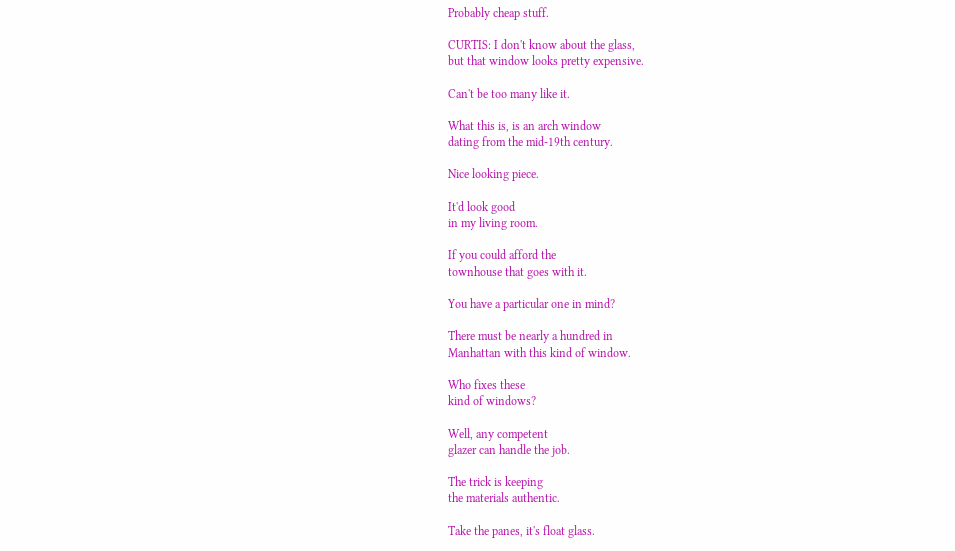Probably cheap stuff.

CURTIS: I don't know about the glass,
but that window looks pretty expensive.

Can't be too many like it.

What this is, is an arch window
dating from the mid-19th century.

Nice looking piece.

It'd look good
in my living room.

If you could afford the
townhouse that goes with it.

You have a particular one in mind?

There must be nearly a hundred in
Manhattan with this kind of window.

Who fixes these
kind of windows?

Well, any competent
glazer can handle the job.

The trick is keeping
the materials authentic.

Take the panes, it's float glass.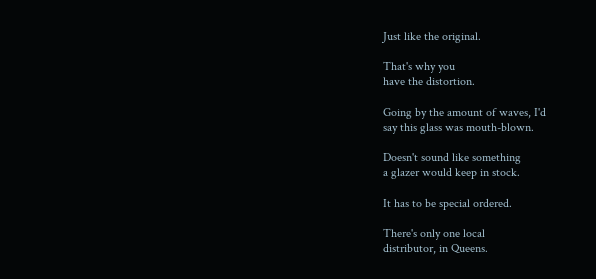Just like the original.

That's why you
have the distortion.

Going by the amount of waves, I'd
say this glass was mouth-blown.

Doesn't sound like something
a glazer would keep in stock.

It has to be special ordered.

There's only one local
distributor, in Queens.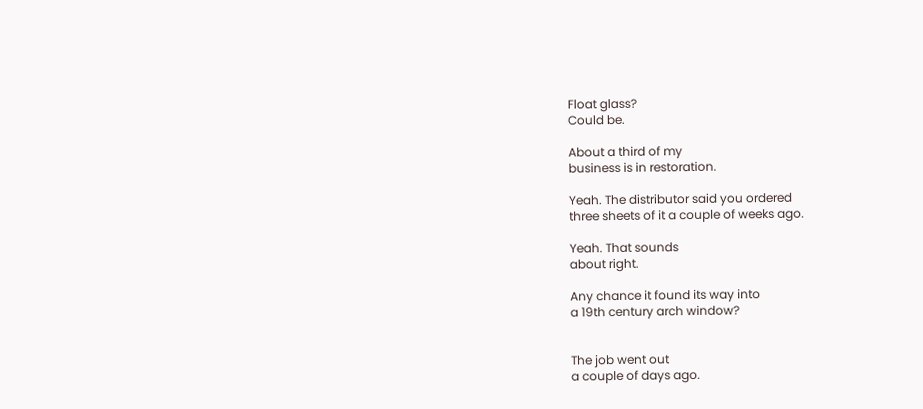Float glass?
Could be.

About a third of my
business is in restoration.

Yeah. The distributor said you ordered
three sheets of it a couple of weeks ago.

Yeah. That sounds
about right.

Any chance it found its way into
a 19th century arch window?


The job went out
a couple of days ago.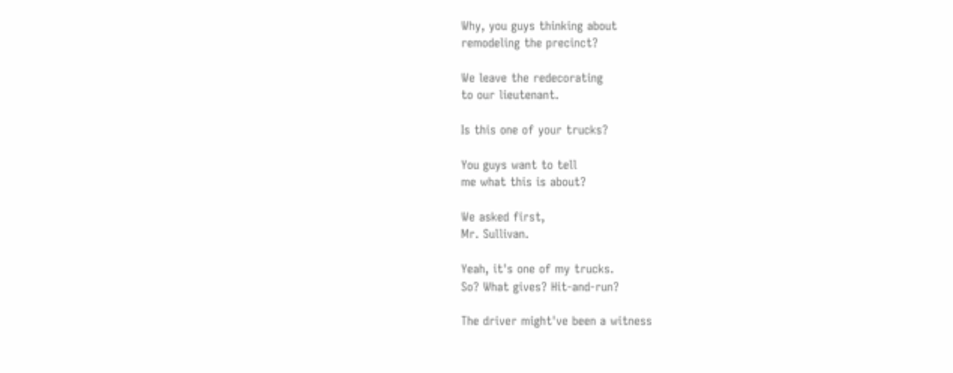Why, you guys thinking about
remodeling the precinct?

We leave the redecorating
to our lieutenant.

Is this one of your trucks?

You guys want to tell
me what this is about?

We asked first,
Mr. Sullivan.

Yeah, it's one of my trucks.
So? What gives? Hit-and-run?

The driver might've been a witness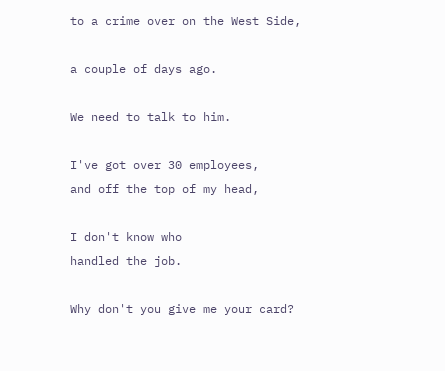to a crime over on the West Side,

a couple of days ago.

We need to talk to him.

I've got over 30 employees,
and off the top of my head,

I don't know who
handled the job.

Why don't you give me your card?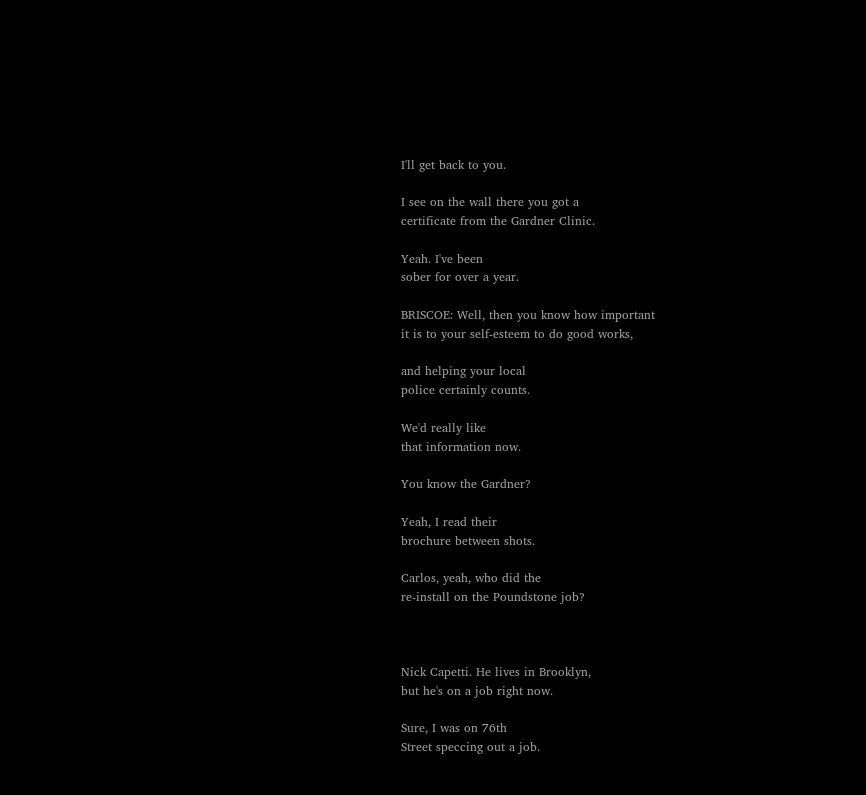I'll get back to you.

I see on the wall there you got a
certificate from the Gardner Clinic.

Yeah. I've been
sober for over a year.

BRISCOE: Well, then you know how important
it is to your self-esteem to do good works,

and helping your local
police certainly counts.

We'd really like
that information now.

You know the Gardner?

Yeah, I read their
brochure between shots.

Carlos, yeah, who did the
re-install on the Poundstone job?



Nick Capetti. He lives in Brooklyn,
but he's on a job right now.

Sure, I was on 76th
Street speccing out a job.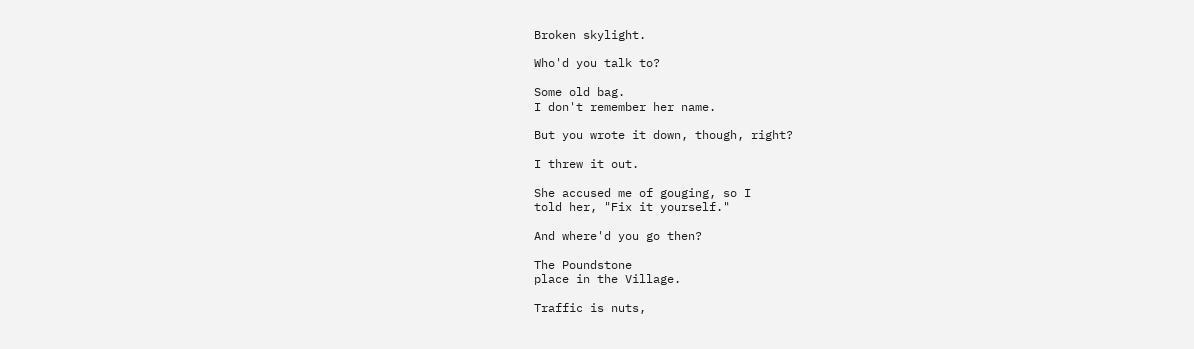Broken skylight.

Who'd you talk to?

Some old bag.
I don't remember her name.

But you wrote it down, though, right?

I threw it out.

She accused me of gouging, so I
told her, "Fix it yourself."

And where'd you go then?

The Poundstone
place in the Village.

Traffic is nuts,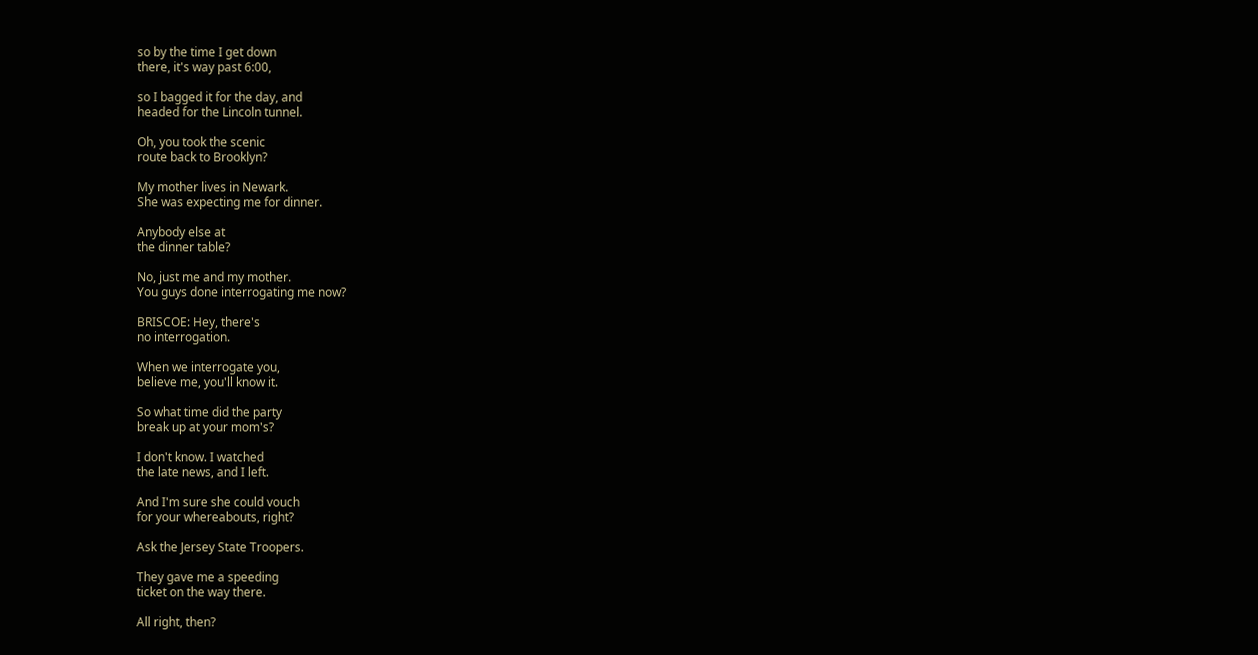so by the time I get down
there, it's way past 6:00,

so I bagged it for the day, and
headed for the Lincoln tunnel.

Oh, you took the scenic
route back to Brooklyn?

My mother lives in Newark.
She was expecting me for dinner.

Anybody else at
the dinner table?

No, just me and my mother.
You guys done interrogating me now?

BRISCOE: Hey, there's
no interrogation.

When we interrogate you,
believe me, you'll know it.

So what time did the party
break up at your mom's?

I don't know. I watched
the late news, and I left.

And I'm sure she could vouch
for your whereabouts, right?

Ask the Jersey State Troopers.

They gave me a speeding
ticket on the way there.

All right, then?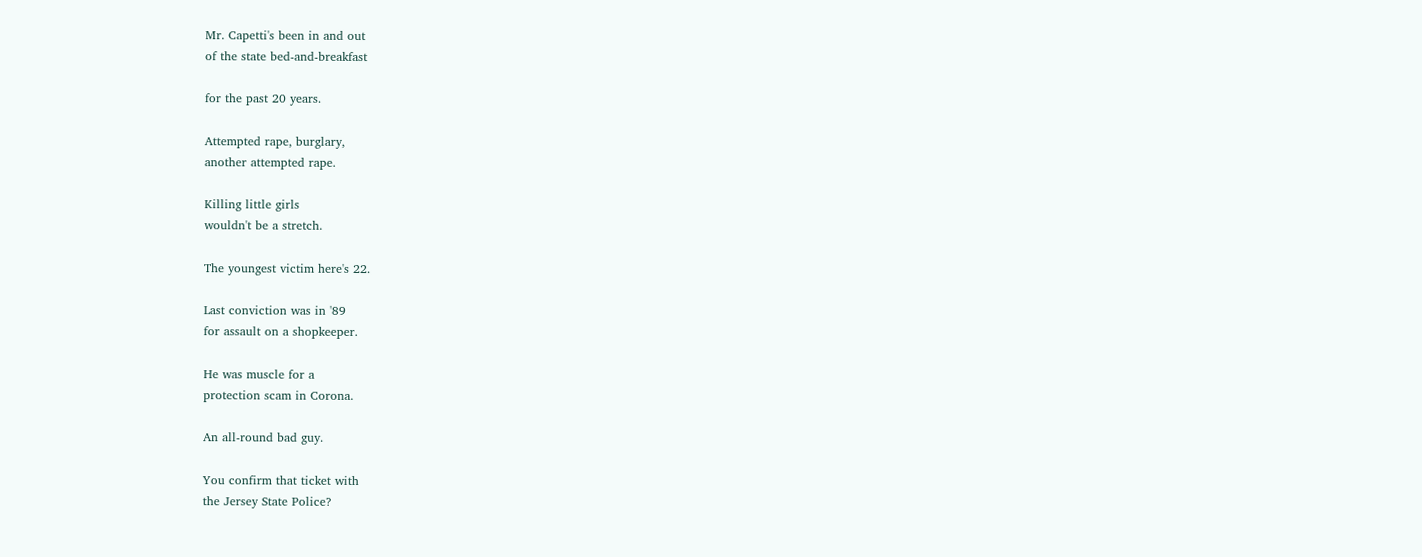Mr. Capetti's been in and out
of the state bed-and-breakfast

for the past 20 years.

Attempted rape, burglary,
another attempted rape.

Killing little girls
wouldn't be a stretch.

The youngest victim here's 22.

Last conviction was in '89
for assault on a shopkeeper.

He was muscle for a
protection scam in Corona.

An all-round bad guy.

You confirm that ticket with
the Jersey State Police?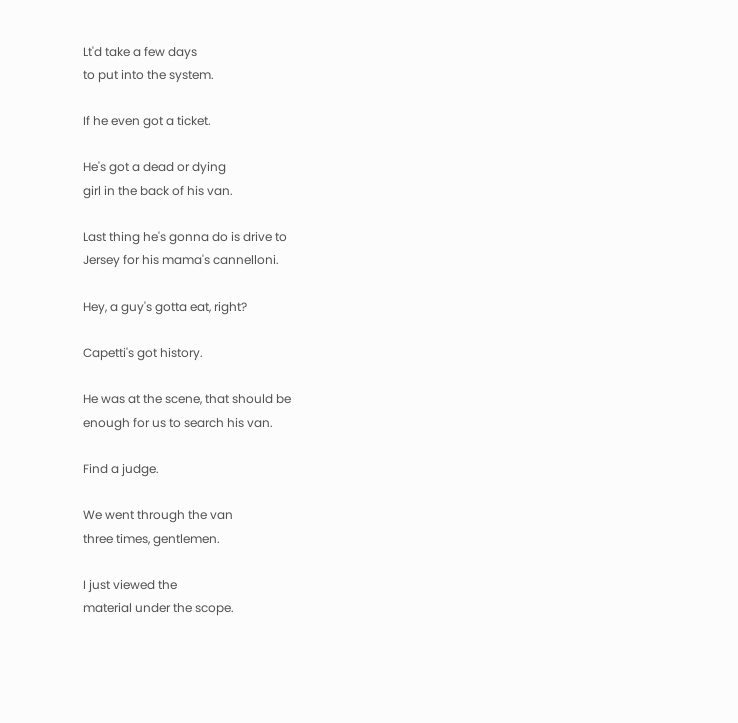Lt'd take a few days
to put into the system.

If he even got a ticket.

He's got a dead or dying
girl in the back of his van.

Last thing he's gonna do is drive to
Jersey for his mama's cannelloni.

Hey, a guy's gotta eat, right?

Capetti's got history.

He was at the scene, that should be
enough for us to search his van.

Find a judge.

We went through the van
three times, gentlemen.

I just viewed the
material under the scope.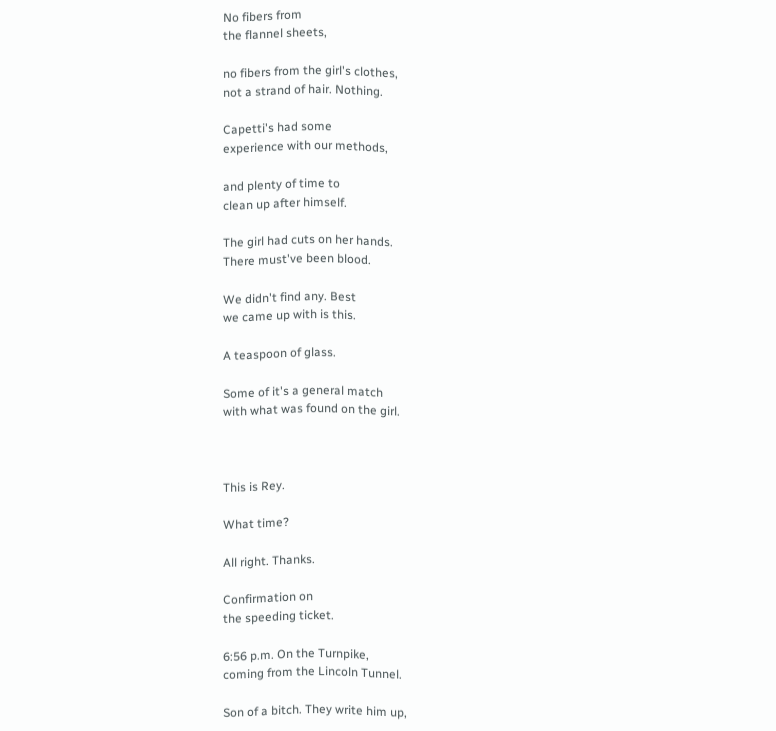No fibers from
the flannel sheets,

no fibers from the girl's clothes,
not a strand of hair. Nothing.

Capetti's had some
experience with our methods,

and plenty of time to
clean up after himself.

The girl had cuts on her hands.
There must've been blood.

We didn't find any. Best
we came up with is this.

A teaspoon of glass.

Some of it's a general match
with what was found on the girl.



This is Rey.

What time?

All right. Thanks.

Confirmation on
the speeding ticket.

6:56 p.m. On the Turnpike,
coming from the Lincoln Tunnel.

Son of a bitch. They write him up,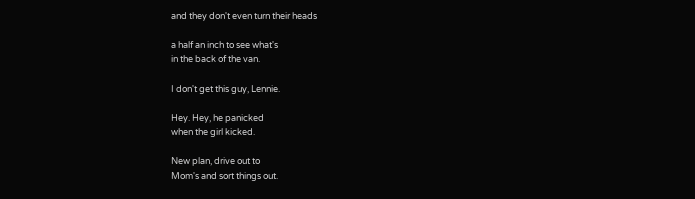and they don't even turn their heads

a half an inch to see what's
in the back of the van.

I don't get this guy, Lennie.

Hey. Hey, he panicked
when the girl kicked.

New plan, drive out to
Mom's and sort things out.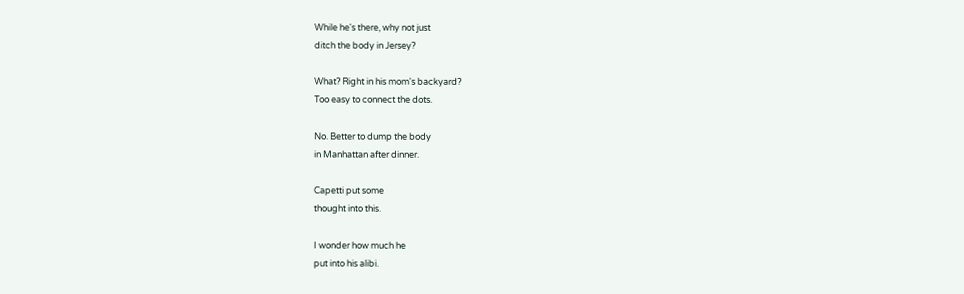While he's there, why not just
ditch the body in Jersey?

What? Right in his mom's backyard?
Too easy to connect the dots.

No. Better to dump the body
in Manhattan after dinner.

Capetti put some
thought into this.

I wonder how much he
put into his alibi.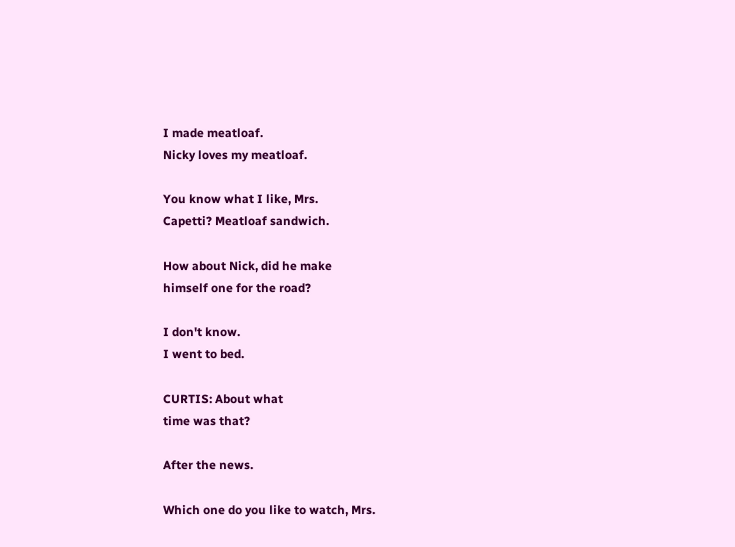I made meatloaf.
Nicky loves my meatloaf.

You know what I like, Mrs.
Capetti? Meatloaf sandwich.

How about Nick, did he make
himself one for the road?

I don't know.
I went to bed.

CURTIS: About what
time was that?

After the news.

Which one do you like to watch, Mrs.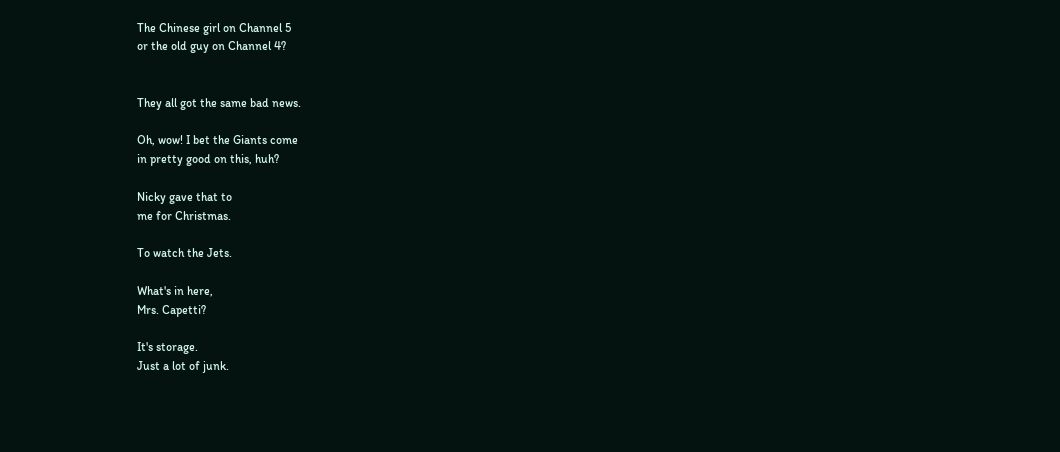The Chinese girl on Channel 5
or the old guy on Channel 4?


They all got the same bad news.

Oh, wow! I bet the Giants come
in pretty good on this, huh?

Nicky gave that to
me for Christmas.

To watch the Jets.

What's in here,
Mrs. Capetti?

It's storage.
Just a lot of junk.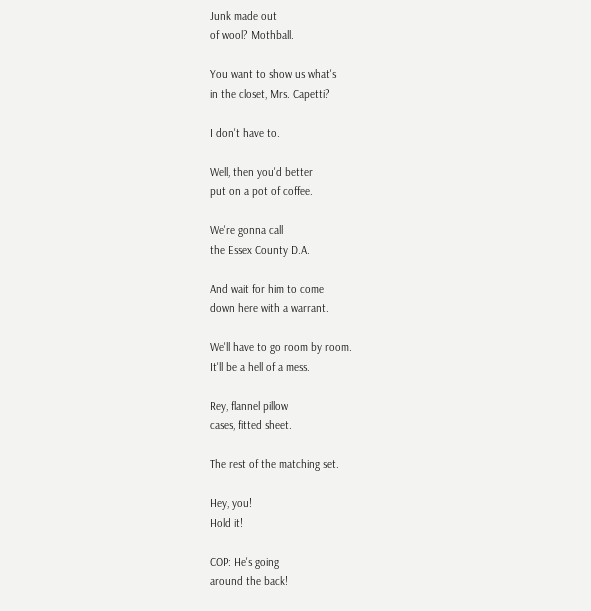Junk made out
of wool? Mothball.

You want to show us what's
in the closet, Mrs. Capetti?

I don't have to.

Well, then you'd better
put on a pot of coffee.

We're gonna call
the Essex County D.A.

And wait for him to come
down here with a warrant.

We'll have to go room by room.
It'll be a hell of a mess.

Rey, flannel pillow
cases, fitted sheet.

The rest of the matching set.

Hey, you!
Hold it!

COP: He's going
around the back!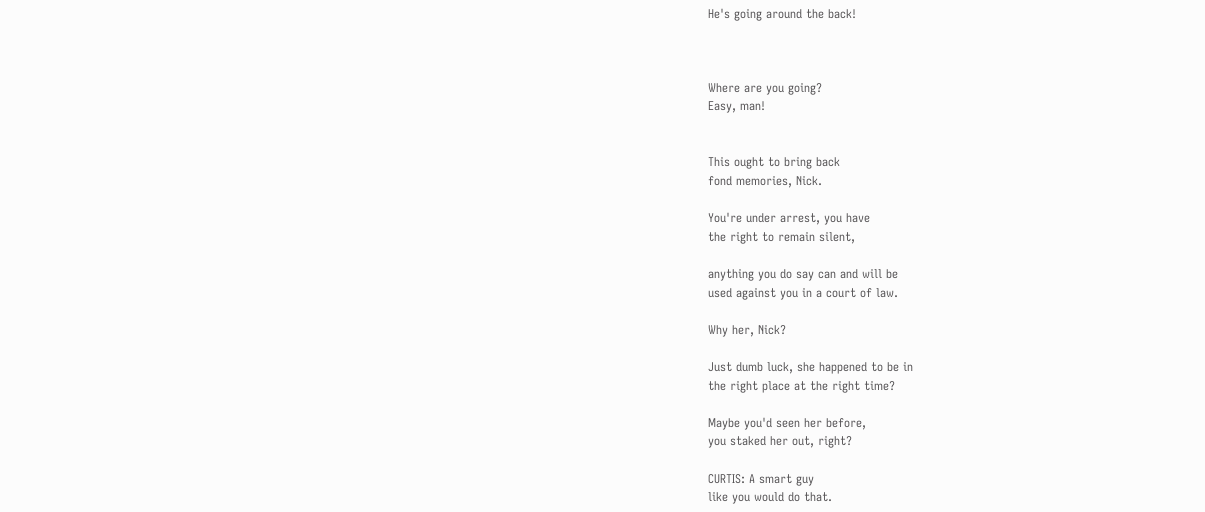He's going around the back!



Where are you going?
Easy, man!


This ought to bring back
fond memories, Nick.

You're under arrest, you have
the right to remain silent,

anything you do say can and will be
used against you in a court of law.

Why her, Nick?

Just dumb luck, she happened to be in
the right place at the right time?

Maybe you'd seen her before,
you staked her out, right?

CURTIS: A smart guy
like you would do that.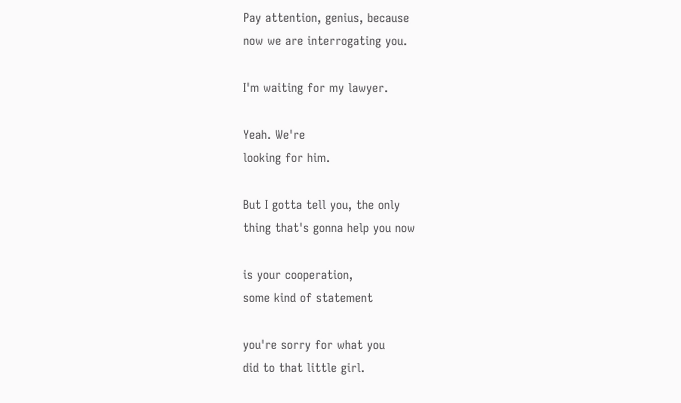Pay attention, genius, because
now we are interrogating you.

I'm waiting for my lawyer.

Yeah. We're
looking for him.

But I gotta tell you, the only
thing that's gonna help you now

is your cooperation,
some kind of statement

you're sorry for what you
did to that little girl.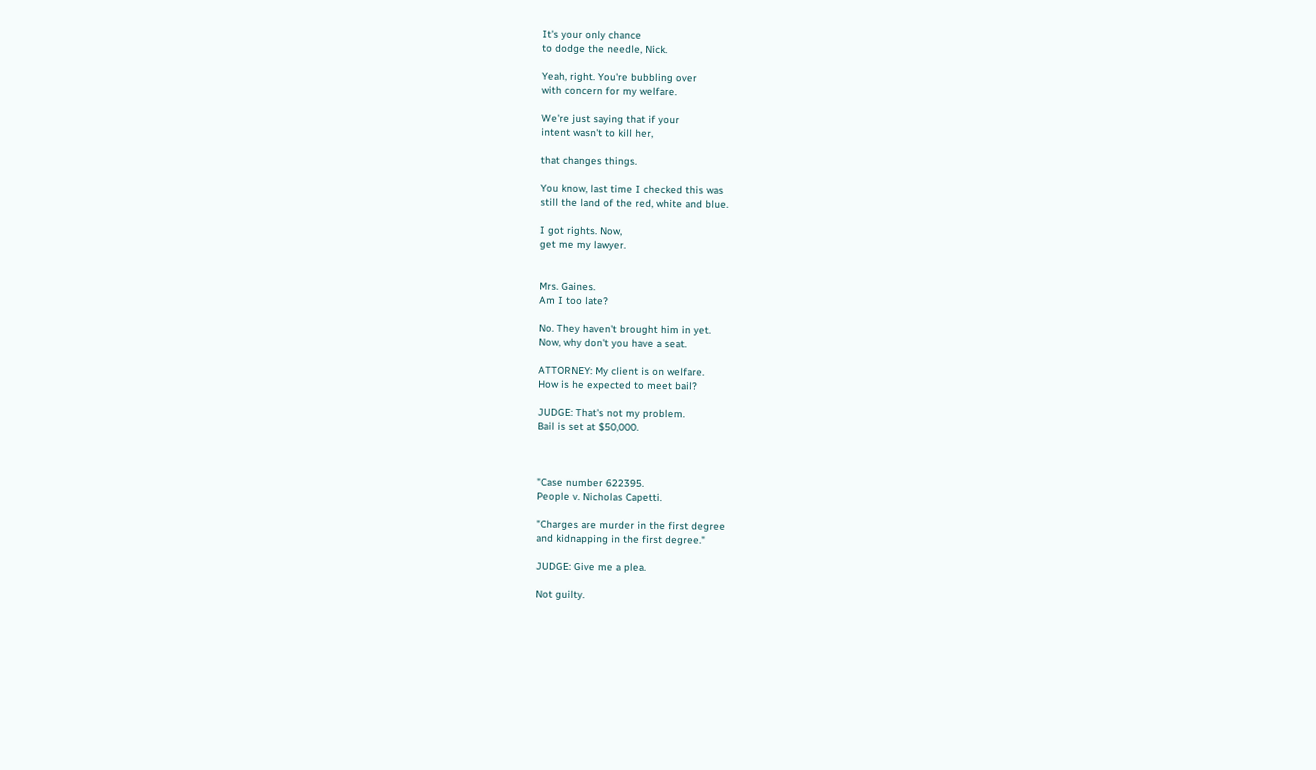It's your only chance
to dodge the needle, Nick.

Yeah, right. You're bubbling over
with concern for my welfare.

We're just saying that if your
intent wasn't to kill her,

that changes things.

You know, last time I checked this was
still the land of the red, white and blue.

I got rights. Now,
get me my lawyer.


Mrs. Gaines.
Am I too late?

No. They haven't brought him in yet.
Now, why don't you have a seat.

ATTORNEY: My client is on welfare.
How is he expected to meet bail?

JUDGE: That's not my problem.
Bail is set at $50,000.



"Case number 622395.
People v. Nicholas Capetti.

"Charges are murder in the first degree
and kidnapping in the first degree."

JUDGE: Give me a plea.

Not guilty.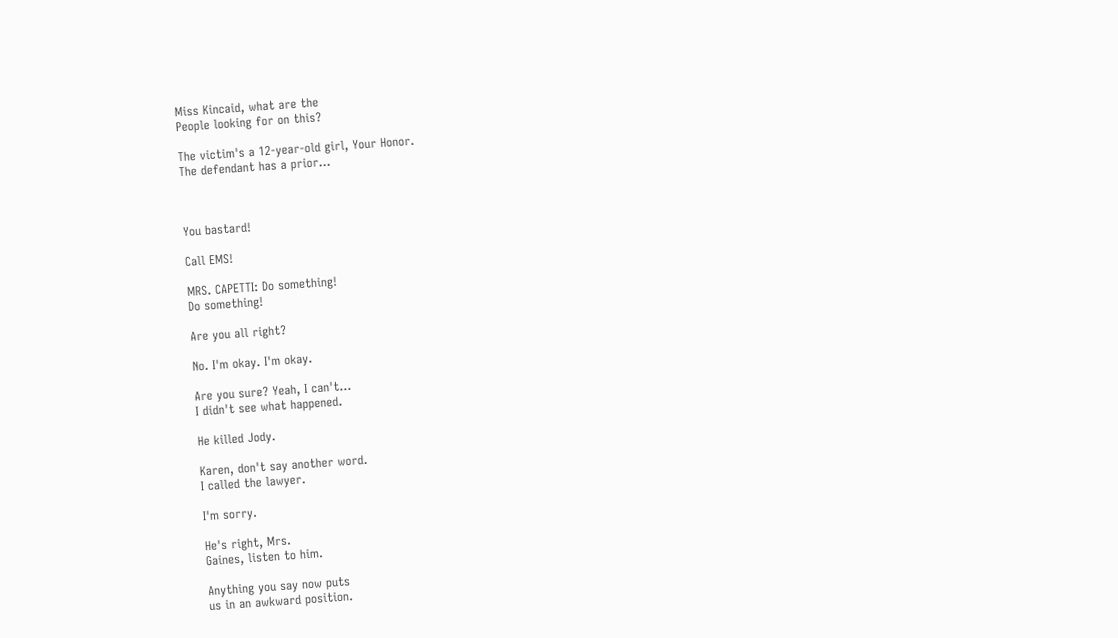Miss Kincaid, what are the
People looking for on this?

The victim's a 12-year-old girl, Your Honor.
The defendant has a prior...



You bastard!

Call EMS!

MRS. CAPETTI: Do something!
Do something!

Are you all right?

No. I'm okay. I'm okay.

Are you sure? Yeah, I can't...
I didn't see what happened.

He killed Jody.

Karen, don't say another word.
I called the lawyer.

I'm sorry.

He's right, Mrs.
Gaines, listen to him.

Anything you say now puts
us in an awkward position.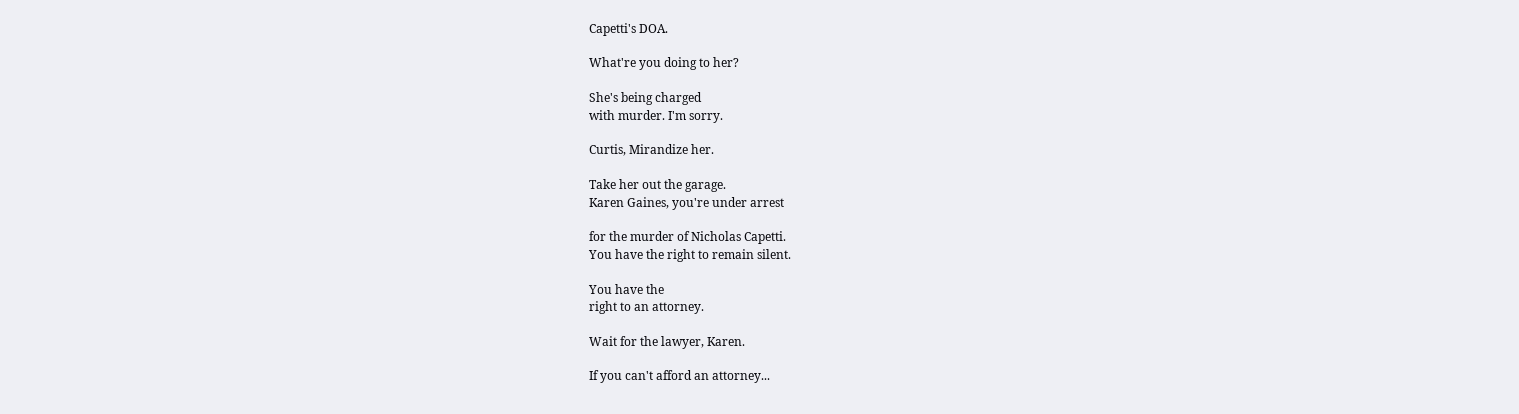Capetti's DOA.

What're you doing to her?

She's being charged
with murder. I'm sorry.

Curtis, Mirandize her.

Take her out the garage.
Karen Gaines, you're under arrest

for the murder of Nicholas Capetti.
You have the right to remain silent.

You have the
right to an attorney.

Wait for the lawyer, Karen.

If you can't afford an attorney...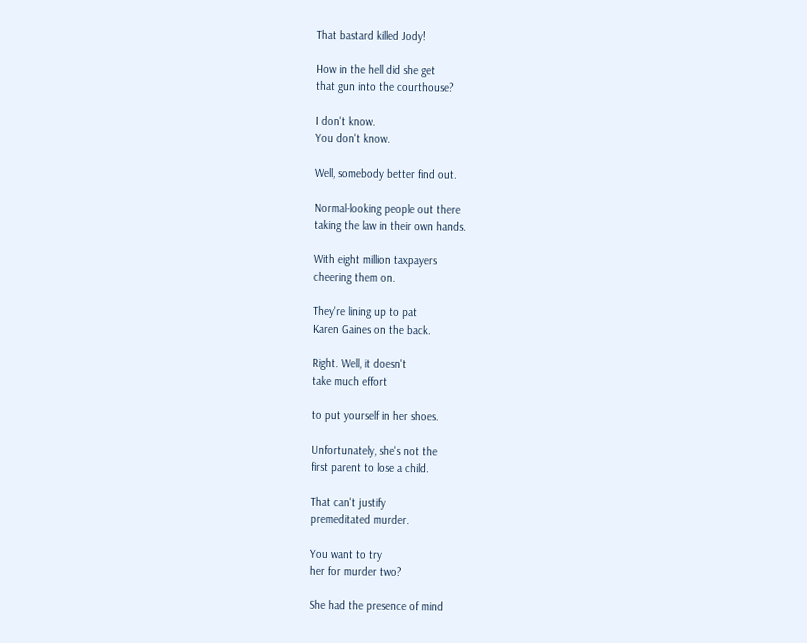That bastard killed Jody!

How in the hell did she get
that gun into the courthouse?

I don't know.
You don't know.

Well, somebody better find out.

Normal-looking people out there
taking the law in their own hands.

With eight million taxpayers
cheering them on.

They're lining up to pat
Karen Gaines on the back.

Right. Well, it doesn't
take much effort

to put yourself in her shoes.

Unfortunately, she's not the
first parent to lose a child.

That can't justify
premeditated murder.

You want to try
her for murder two?

She had the presence of mind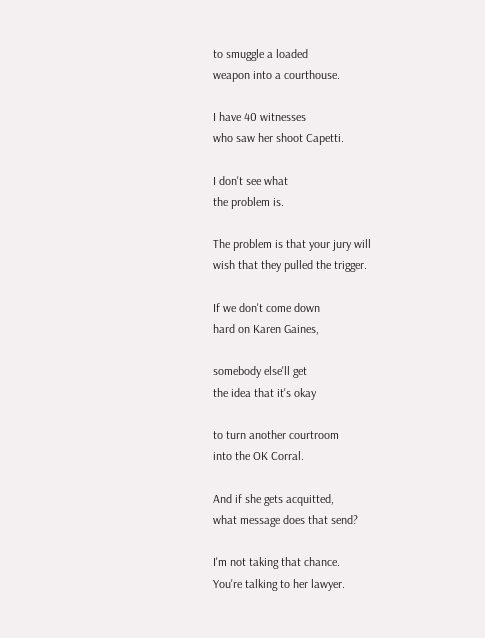to smuggle a loaded
weapon into a courthouse.

I have 40 witnesses
who saw her shoot Capetti.

I don't see what
the problem is.

The problem is that your jury will
wish that they pulled the trigger.

If we don't come down
hard on Karen Gaines,

somebody else'll get
the idea that it's okay

to turn another courtroom
into the OK Corral.

And if she gets acquitted,
what message does that send?

I'm not taking that chance.
You're talking to her lawyer.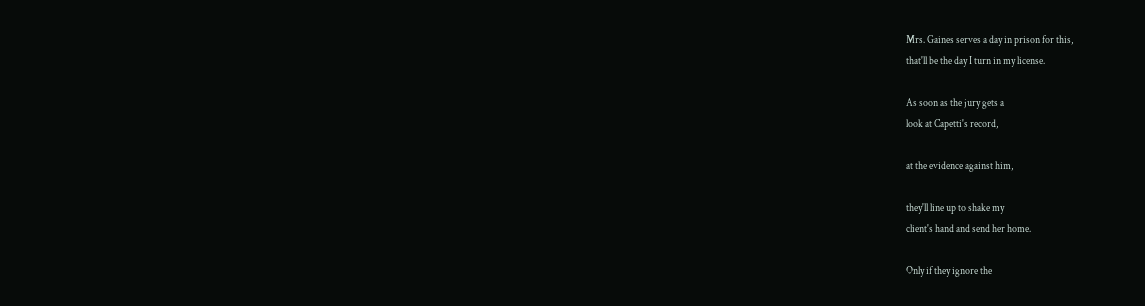Mrs. Gaines serves a day in prison for this,
that'll be the day I turn in my license.

As soon as the jury gets a
look at Capetti's record,

at the evidence against him,

they'll line up to shake my
client's hand and send her home.

Only if they ignore the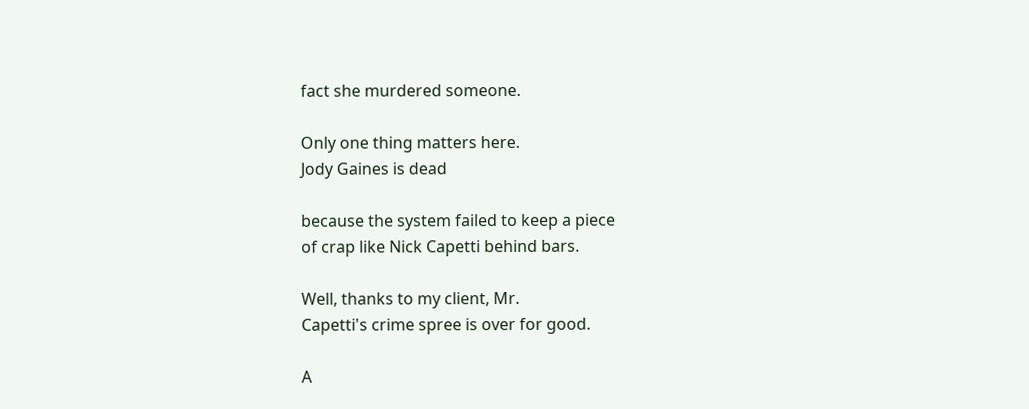fact she murdered someone.

Only one thing matters here.
Jody Gaines is dead

because the system failed to keep a piece
of crap like Nick Capetti behind bars.

Well, thanks to my client, Mr.
Capetti's crime spree is over for good.

A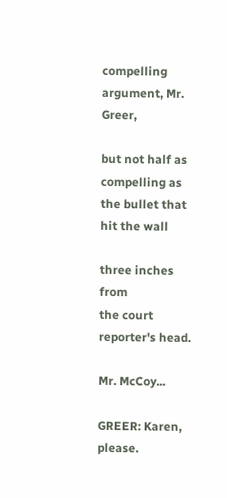compelling
argument, Mr. Greer,

but not half as compelling as
the bullet that hit the wall

three inches from
the court reporter's head.

Mr. McCoy...

GREER: Karen, please.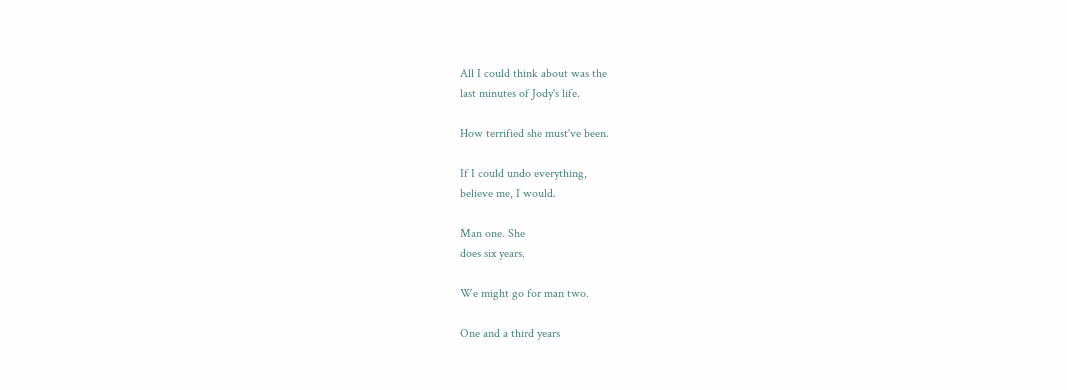All I could think about was the
last minutes of Jody's life.

How terrified she must've been.

If I could undo everything,
believe me, I would.

Man one. She
does six years.

We might go for man two.

One and a third years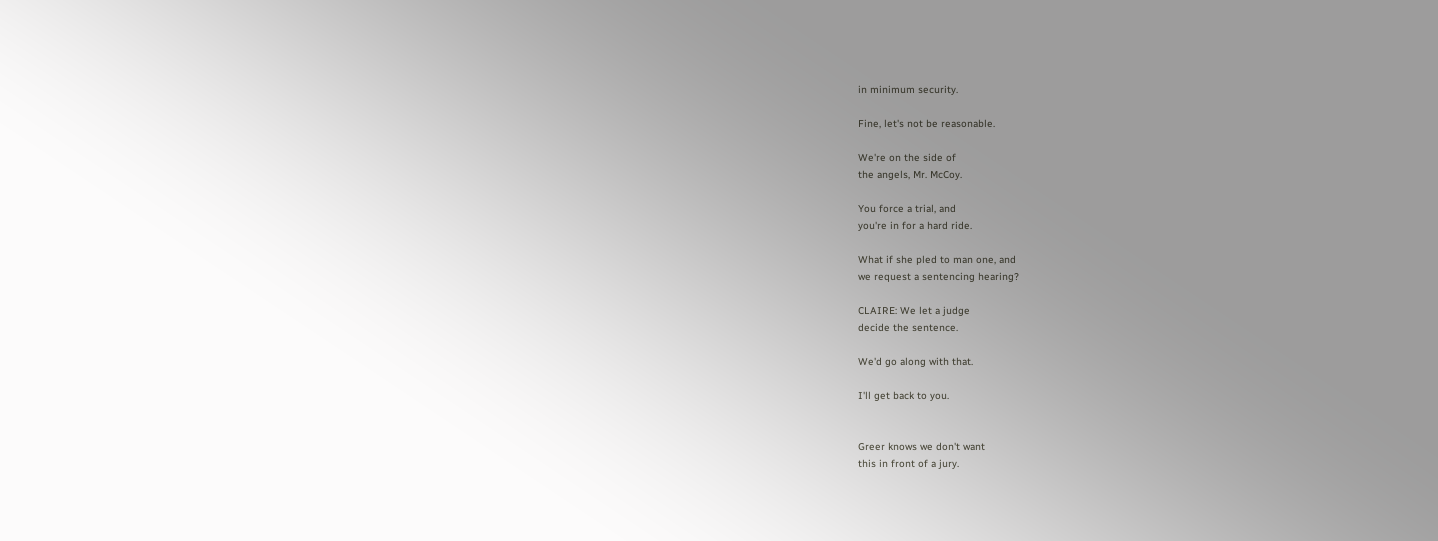in minimum security.

Fine, let's not be reasonable.

We're on the side of
the angels, Mr. McCoy.

You force a trial, and
you're in for a hard ride.

What if she pled to man one, and
we request a sentencing hearing?

CLAIRE: We let a judge
decide the sentence.

We'd go along with that.

I'll get back to you.


Greer knows we don't want
this in front of a jury.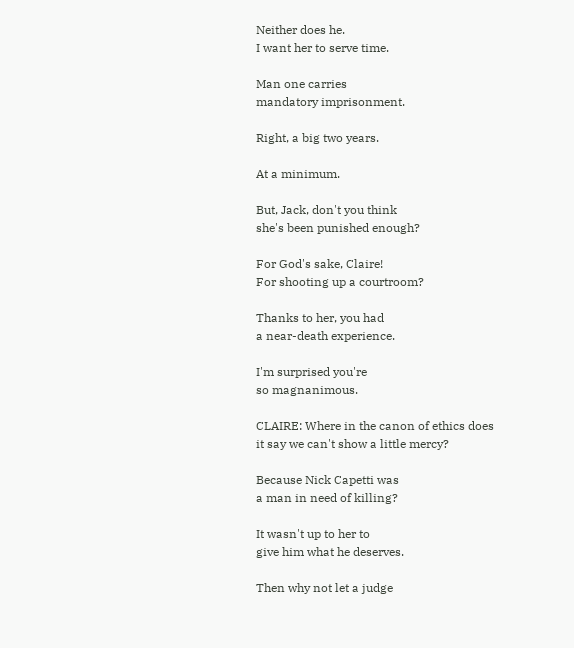Neither does he.
I want her to serve time.

Man one carries
mandatory imprisonment.

Right, a big two years.

At a minimum.

But, Jack, don't you think
she's been punished enough?

For God's sake, Claire!
For shooting up a courtroom?

Thanks to her, you had
a near-death experience.

I'm surprised you're
so magnanimous.

CLAIRE: Where in the canon of ethics does
it say we can't show a little mercy?

Because Nick Capetti was
a man in need of killing?

It wasn't up to her to
give him what he deserves.

Then why not let a judge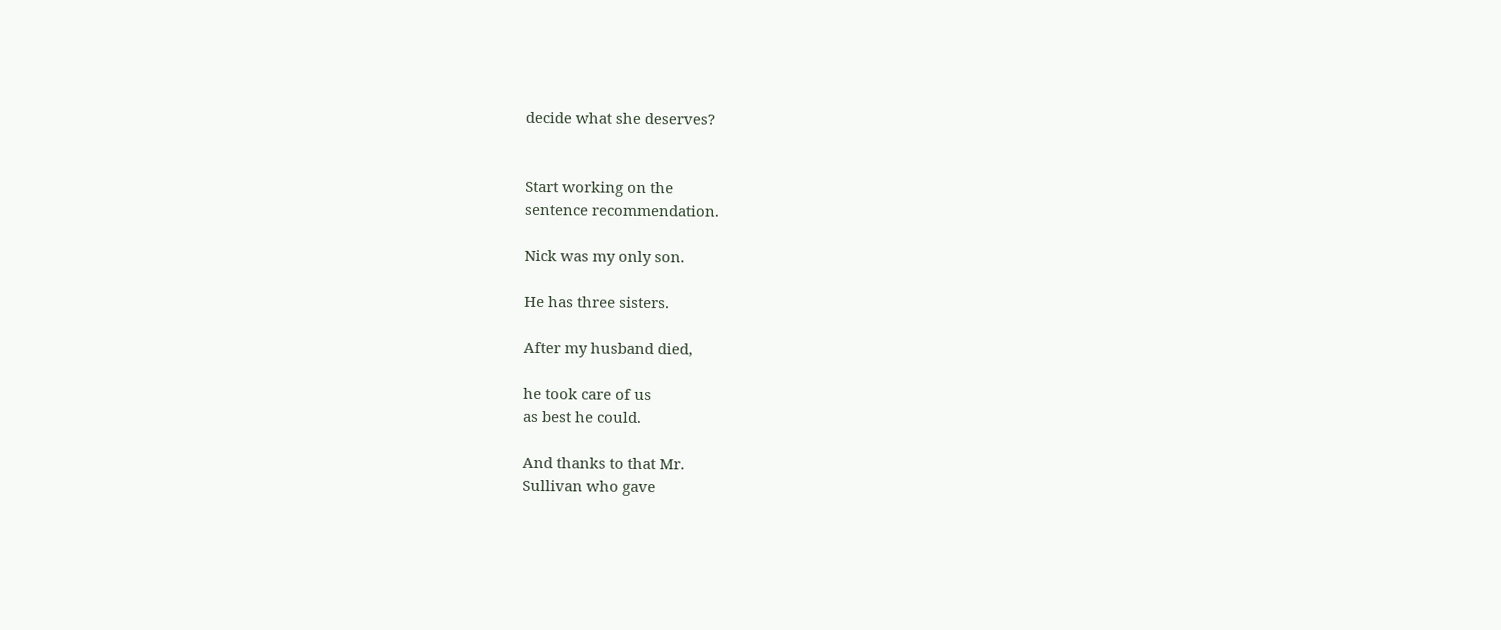decide what she deserves?


Start working on the
sentence recommendation.

Nick was my only son.

He has three sisters.

After my husband died,

he took care of us
as best he could.

And thanks to that Mr.
Sullivan who gave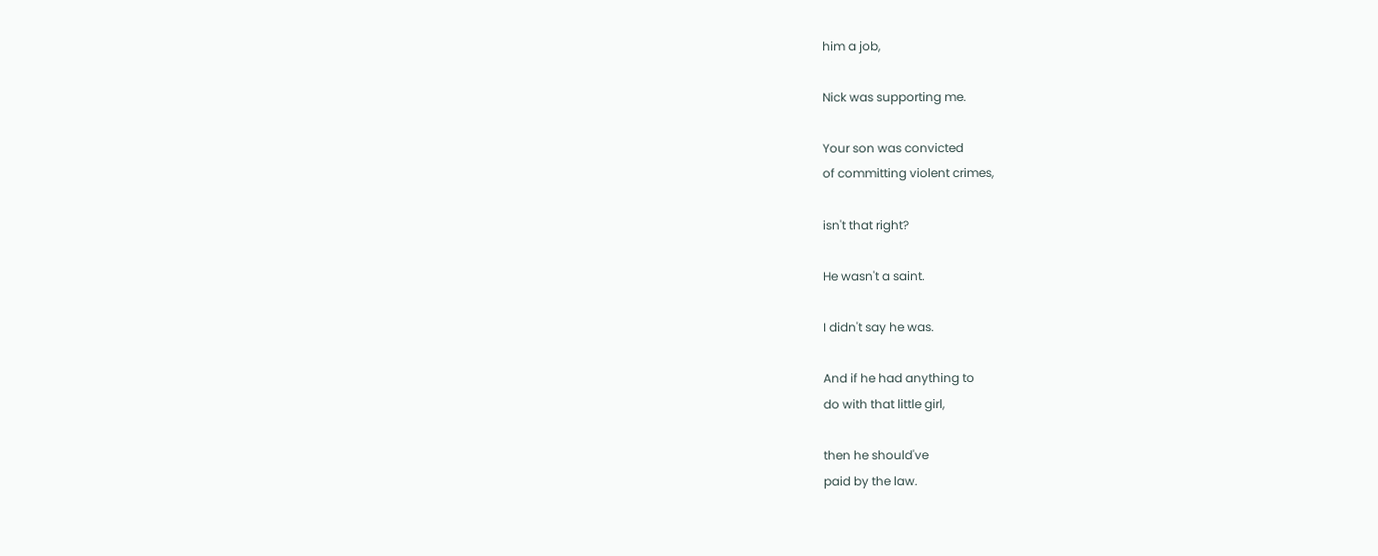him a job,

Nick was supporting me.

Your son was convicted
of committing violent crimes,

isn't that right?

He wasn't a saint.

I didn't say he was.

And if he had anything to
do with that little girl,

then he should've
paid by the law.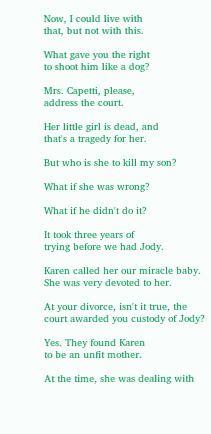Now, I could live with
that, but not with this.

What gave you the right
to shoot him like a dog?

Mrs. Capetti, please,
address the court.

Her little girl is dead, and
that's a tragedy for her.

But who is she to kill my son?

What if she was wrong?

What if he didn't do it?

It took three years of
trying before we had Jody.

Karen called her our miracle baby.
She was very devoted to her.

At your divorce, isn't it true, the
court awarded you custody of Jody?

Yes. They found Karen
to be an unfit mother.

At the time, she was dealing with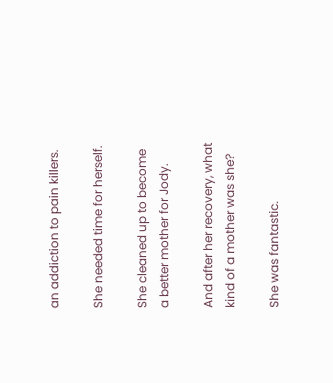an addiction to pain killers.

She needed time for herself.

She cleaned up to become
a better mother for Jody.

And after her recovery, what
kind of a mother was she?

She was fantastic.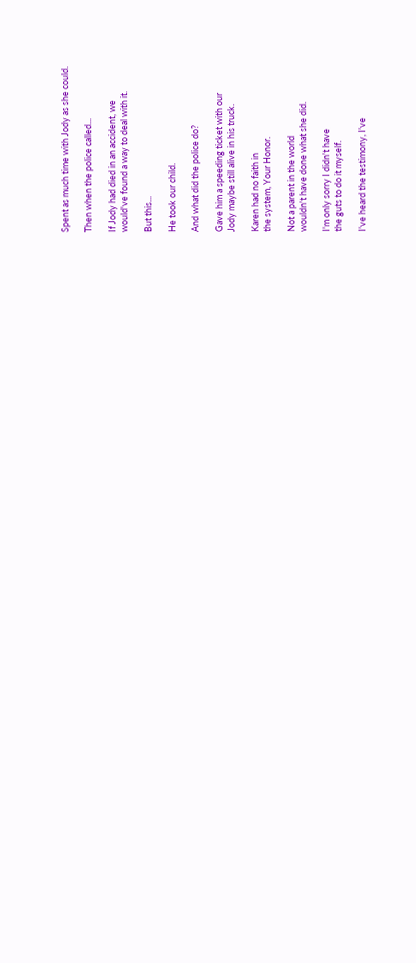Spent as much time with Jody as she could.

Then when the police called...

If Jody had died in an accident, we
would've found a way to deal with it.

But this...

He took our child.

And what did the police do?

Gave him a speeding ticket with our
Jody maybe still alive in his truck.

Karen had no faith in
the system, Your Honor.

Not a parent in the world
wouldn't have done what she did.

I'm only sorry I didn't have
the guts to do it myself.

I've heard the testimony, I've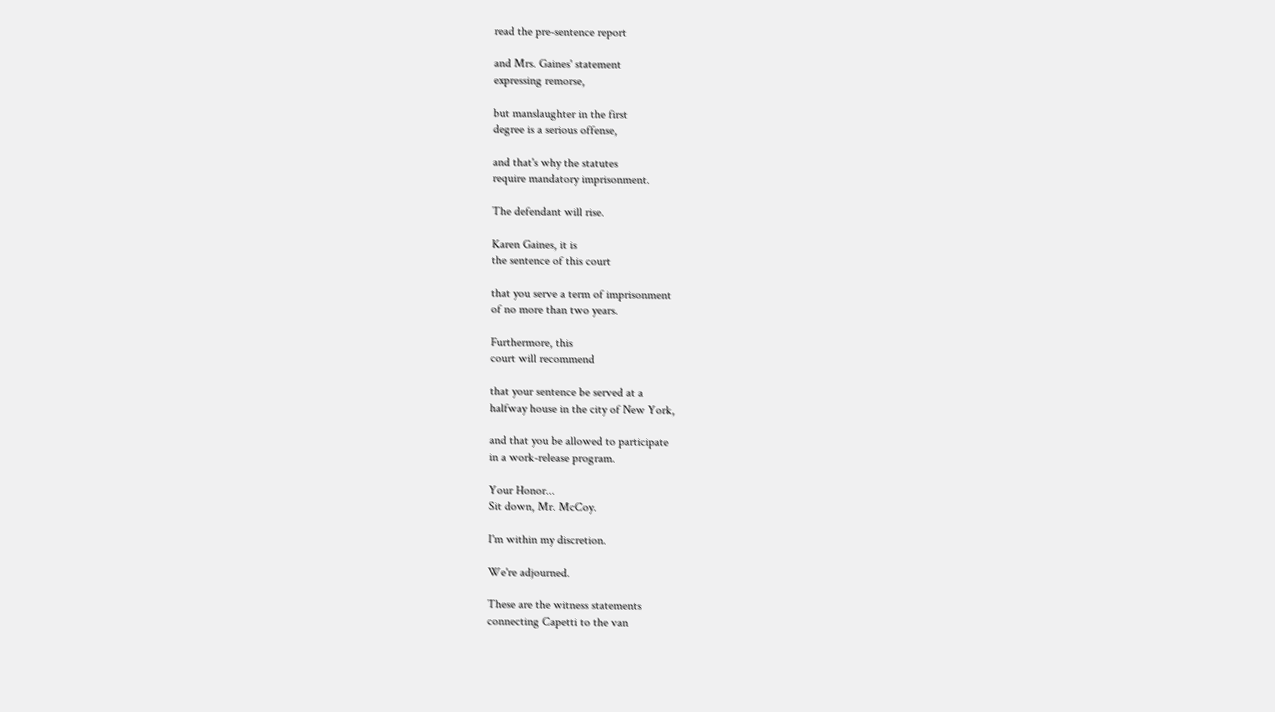read the pre-sentence report

and Mrs. Gaines' statement
expressing remorse,

but manslaughter in the first
degree is a serious offense,

and that's why the statutes
require mandatory imprisonment.

The defendant will rise.

Karen Gaines, it is
the sentence of this court

that you serve a term of imprisonment
of no more than two years.

Furthermore, this
court will recommend

that your sentence be served at a
halfway house in the city of New York,

and that you be allowed to participate
in a work-release program.

Your Honor...
Sit down, Mr. McCoy.

I'm within my discretion.

We're adjourned.

These are the witness statements
connecting Capetti to the van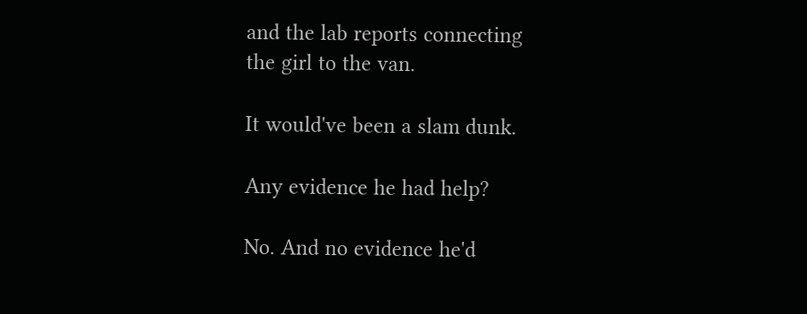and the lab reports connecting
the girl to the van.

It would've been a slam dunk.

Any evidence he had help?

No. And no evidence he'd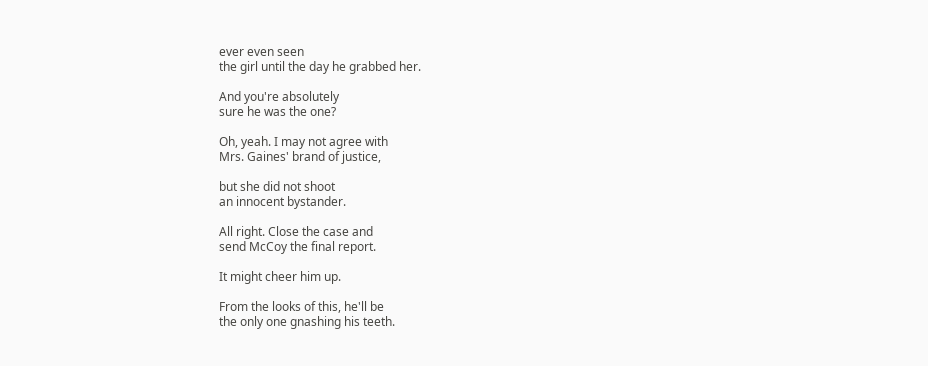ever even seen
the girl until the day he grabbed her.

And you're absolutely
sure he was the one?

Oh, yeah. I may not agree with
Mrs. Gaines' brand of justice,

but she did not shoot
an innocent bystander.

All right. Close the case and
send McCoy the final report.

It might cheer him up.

From the looks of this, he'll be
the only one gnashing his teeth.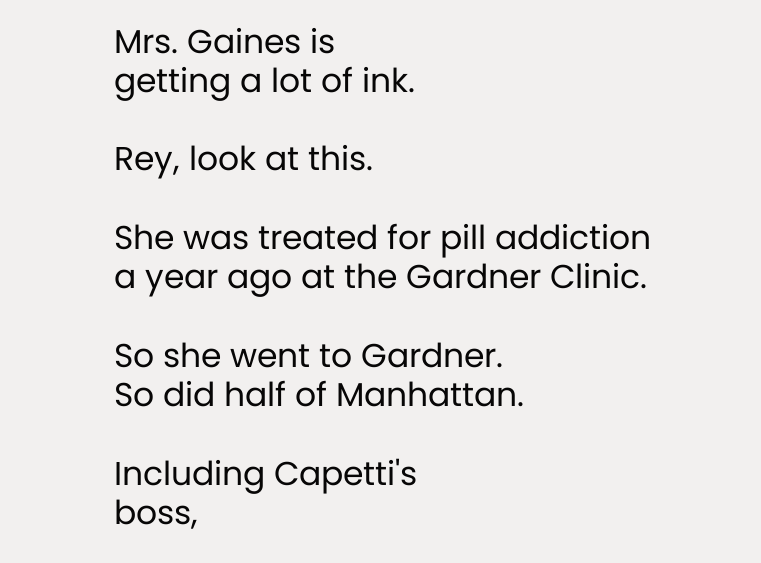Mrs. Gaines is
getting a lot of ink.

Rey, look at this.

She was treated for pill addiction
a year ago at the Gardner Clinic.

So she went to Gardner.
So did half of Manhattan.

Including Capetti's
boss,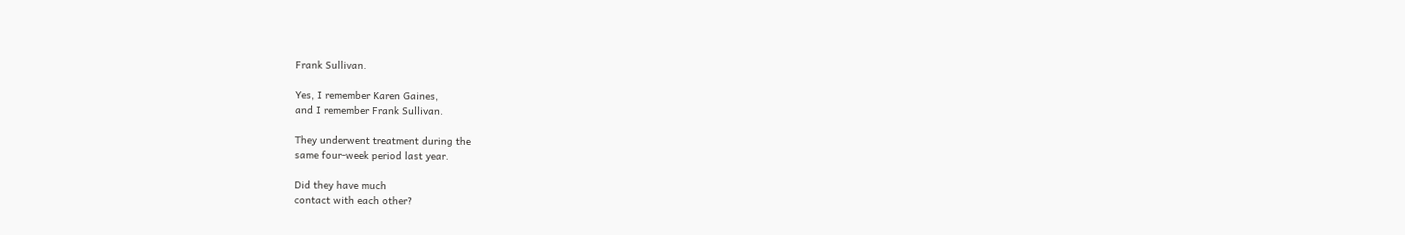Frank Sullivan.

Yes, I remember Karen Gaines,
and I remember Frank Sullivan.

They underwent treatment during the
same four-week period last year.

Did they have much
contact with each other?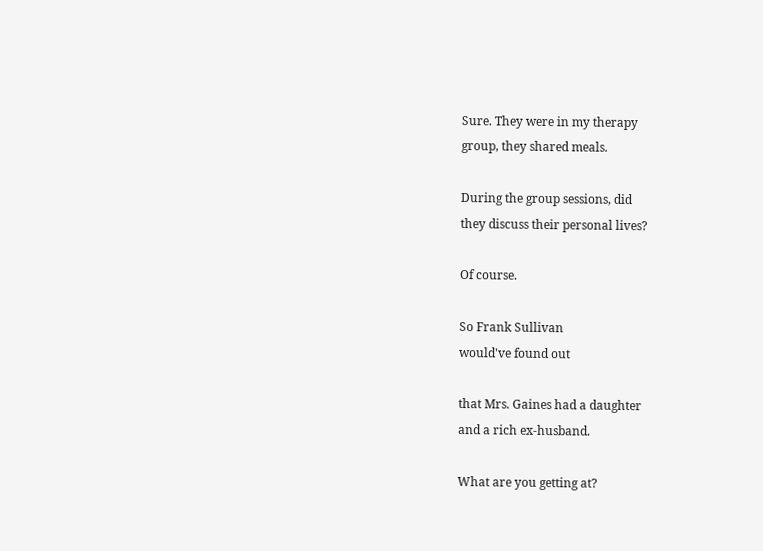Sure. They were in my therapy
group, they shared meals.

During the group sessions, did
they discuss their personal lives?

Of course.

So Frank Sullivan
would've found out

that Mrs. Gaines had a daughter
and a rich ex-husband.

What are you getting at?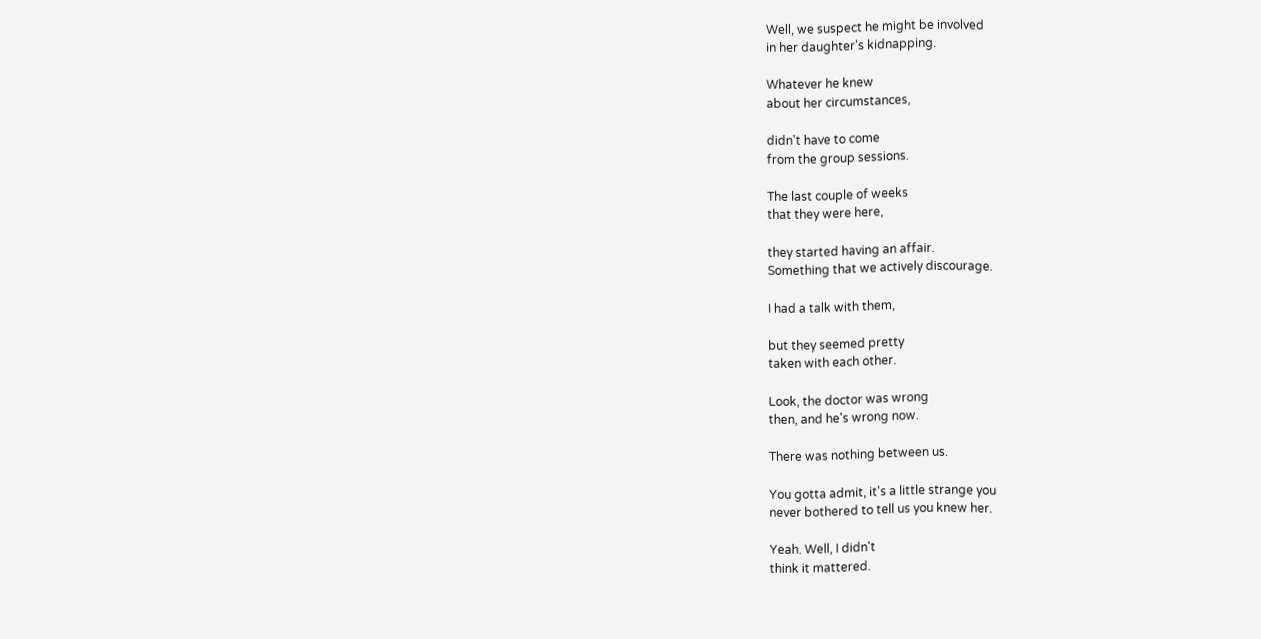Well, we suspect he might be involved
in her daughter's kidnapping.

Whatever he knew
about her circumstances,

didn't have to come
from the group sessions.

The last couple of weeks
that they were here,

they started having an affair.
Something that we actively discourage.

I had a talk with them,

but they seemed pretty
taken with each other.

Look, the doctor was wrong
then, and he's wrong now.

There was nothing between us.

You gotta admit, it's a little strange you
never bothered to tell us you knew her.

Yeah. Well, I didn't
think it mattered.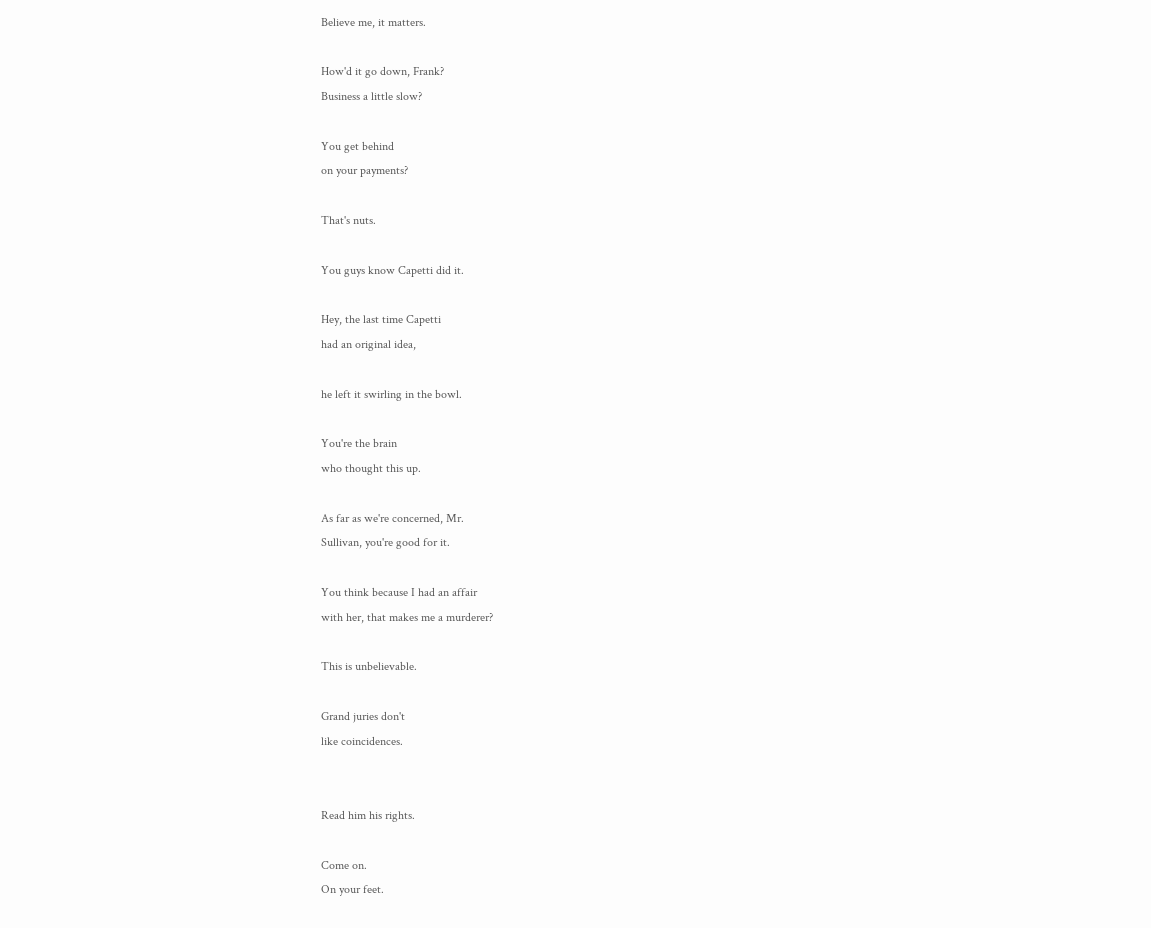Believe me, it matters.

How'd it go down, Frank?
Business a little slow?

You get behind
on your payments?

That's nuts.

You guys know Capetti did it.

Hey, the last time Capetti
had an original idea,

he left it swirling in the bowl.

You're the brain
who thought this up.

As far as we're concerned, Mr.
Sullivan, you're good for it.

You think because I had an affair
with her, that makes me a murderer?

This is unbelievable.

Grand juries don't
like coincidences.


Read him his rights.

Come on.
On your feet.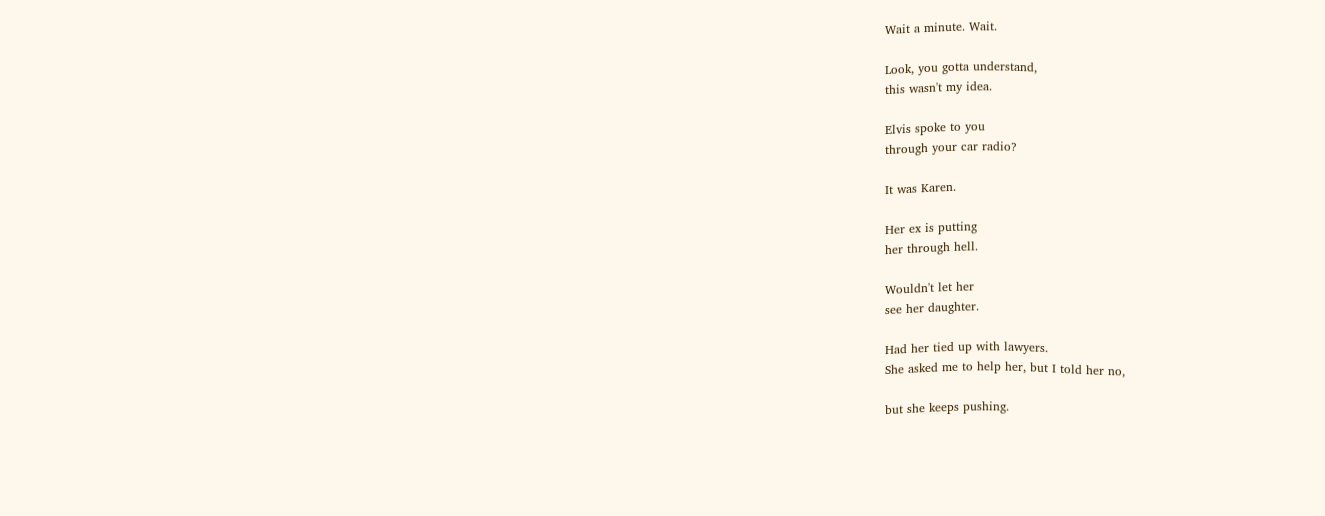Wait a minute. Wait.

Look, you gotta understand,
this wasn't my idea.

Elvis spoke to you
through your car radio?

It was Karen.

Her ex is putting
her through hell.

Wouldn't let her
see her daughter.

Had her tied up with lawyers.
She asked me to help her, but I told her no,

but she keeps pushing.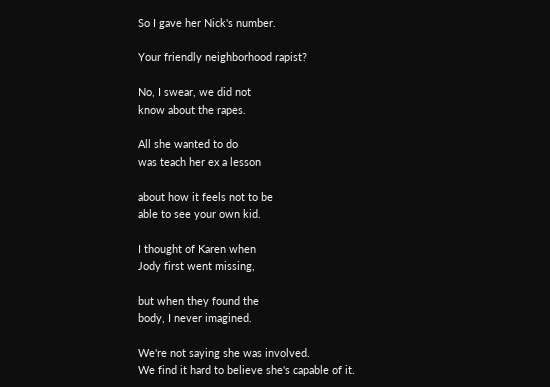So I gave her Nick's number.

Your friendly neighborhood rapist?

No, I swear, we did not
know about the rapes.

All she wanted to do
was teach her ex a lesson

about how it feels not to be
able to see your own kid.

I thought of Karen when
Jody first went missing,

but when they found the
body, I never imagined.

We're not saying she was involved.
We find it hard to believe she's capable of it.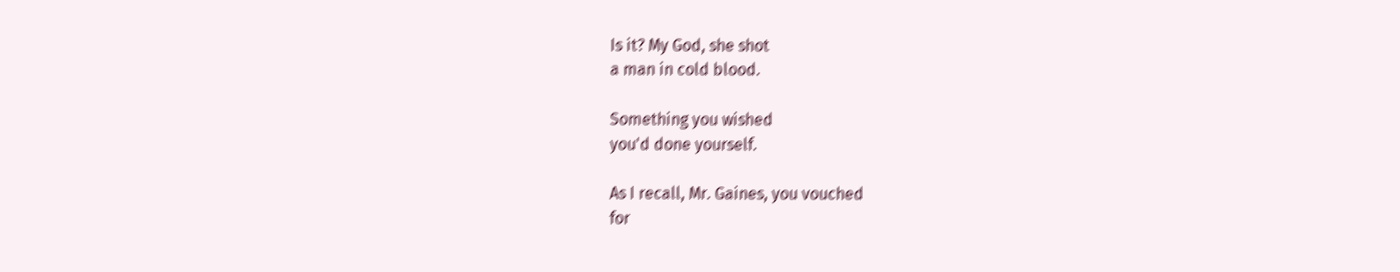Is it? My God, she shot
a man in cold blood.

Something you wished
you'd done yourself.

As I recall, Mr. Gaines, you vouched
for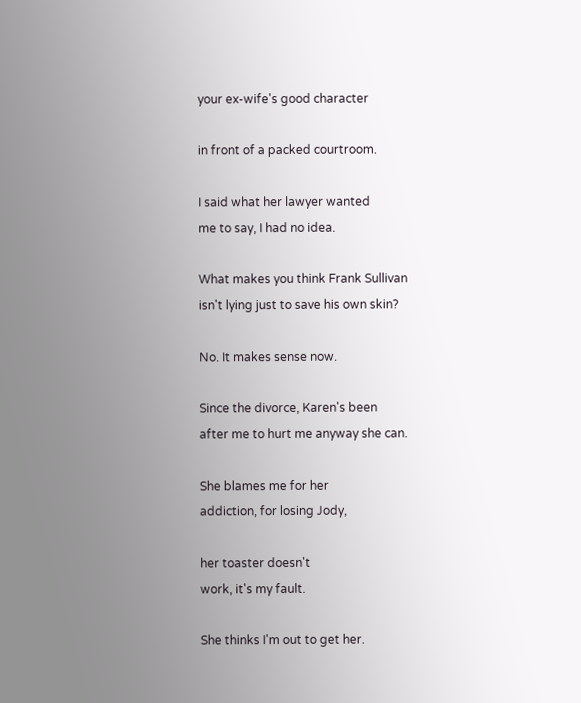your ex-wife's good character

in front of a packed courtroom.

I said what her lawyer wanted
me to say, I had no idea.

What makes you think Frank Sullivan
isn't lying just to save his own skin?

No. It makes sense now.

Since the divorce, Karen's been
after me to hurt me anyway she can.

She blames me for her
addiction, for losing Jody,

her toaster doesn't
work, it's my fault.

She thinks I'm out to get her.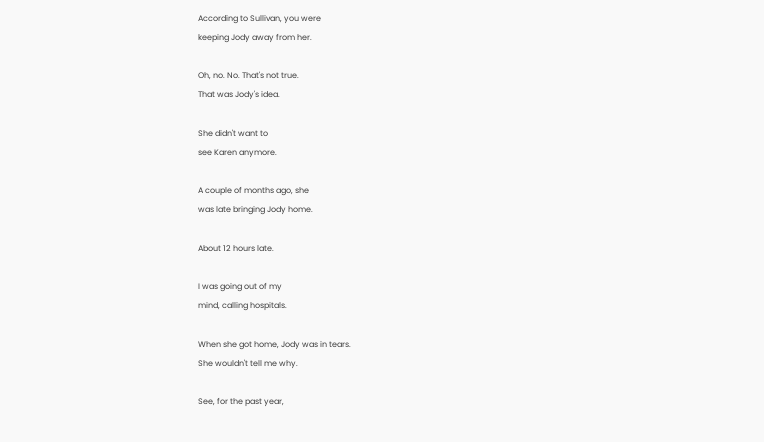According to Sullivan, you were
keeping Jody away from her.

Oh, no. No. That's not true.
That was Jody's idea.

She didn't want to
see Karen anymore.

A couple of months ago, she
was late bringing Jody home.

About 12 hours late.

I was going out of my
mind, calling hospitals.

When she got home, Jody was in tears.
She wouldn't tell me why.

See, for the past year,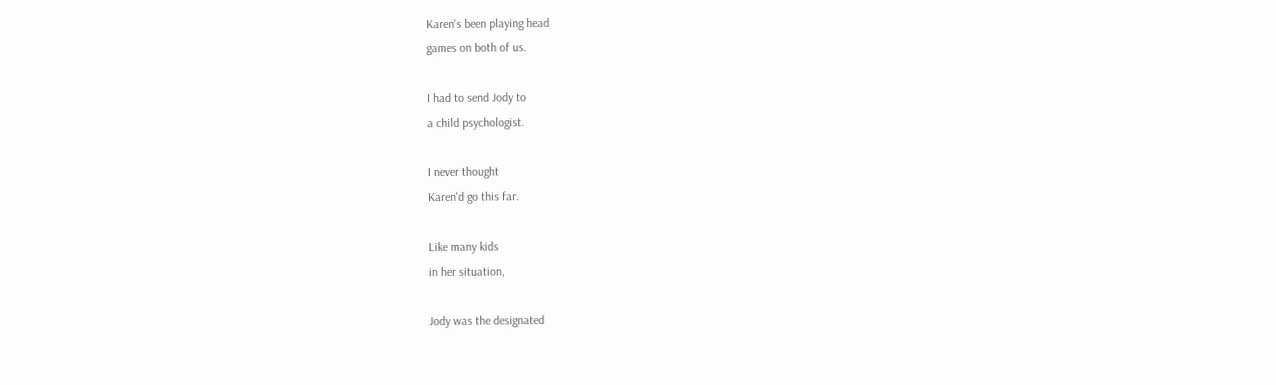Karen's been playing head
games on both of us.

I had to send Jody to
a child psychologist.

I never thought
Karen'd go this far.

Like many kids
in her situation,

Jody was the designated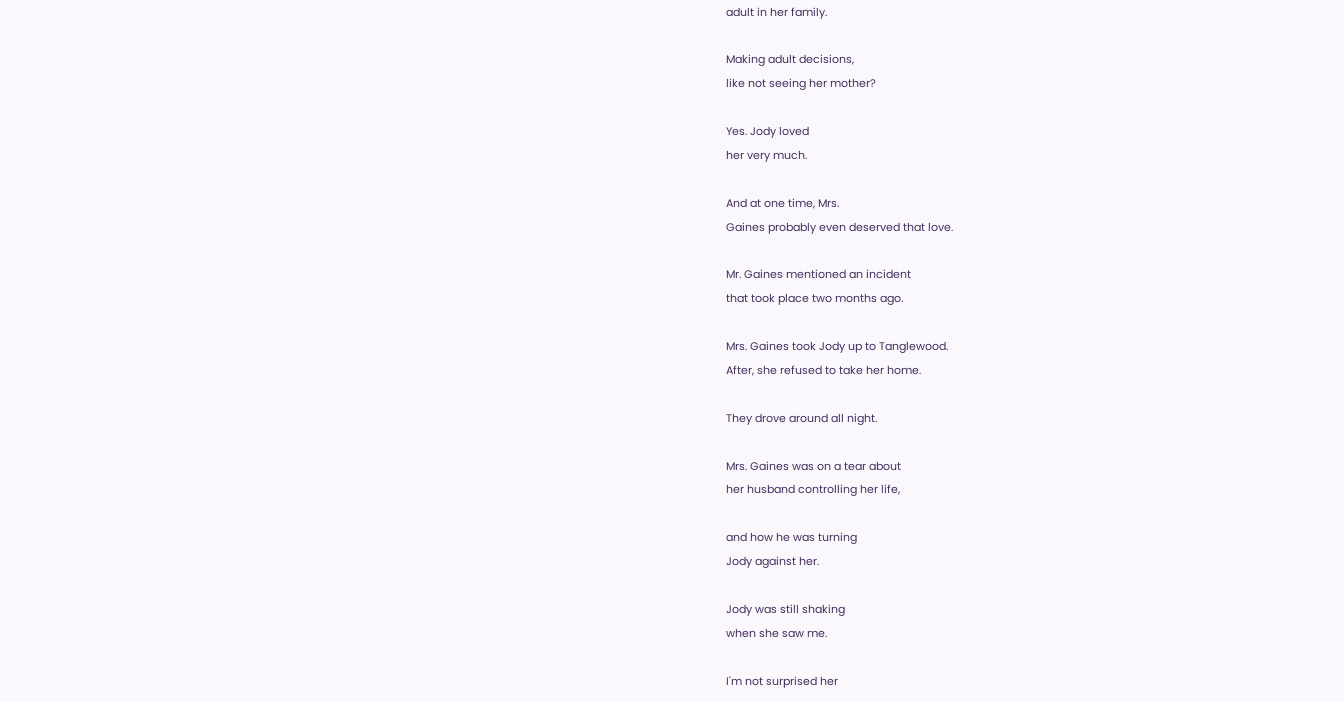adult in her family.

Making adult decisions,
like not seeing her mother?

Yes. Jody loved
her very much.

And at one time, Mrs.
Gaines probably even deserved that love.

Mr. Gaines mentioned an incident
that took place two months ago.

Mrs. Gaines took Jody up to Tanglewood.
After, she refused to take her home.

They drove around all night.

Mrs. Gaines was on a tear about
her husband controlling her life,

and how he was turning
Jody against her.

Jody was still shaking
when she saw me.

I'm not surprised her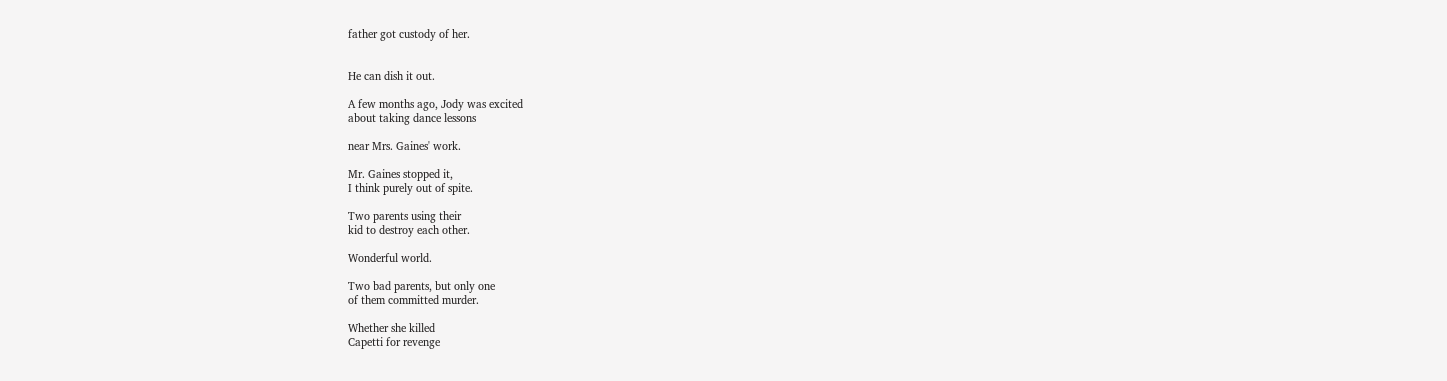father got custody of her.


He can dish it out.

A few months ago, Jody was excited
about taking dance lessons

near Mrs. Gaines' work.

Mr. Gaines stopped it,
I think purely out of spite.

Two parents using their
kid to destroy each other.

Wonderful world.

Two bad parents, but only one
of them committed murder.

Whether she killed
Capetti for revenge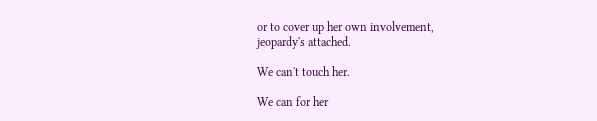or to cover up her own involvement,
jeopardy's attached.

We can't touch her.

We can for her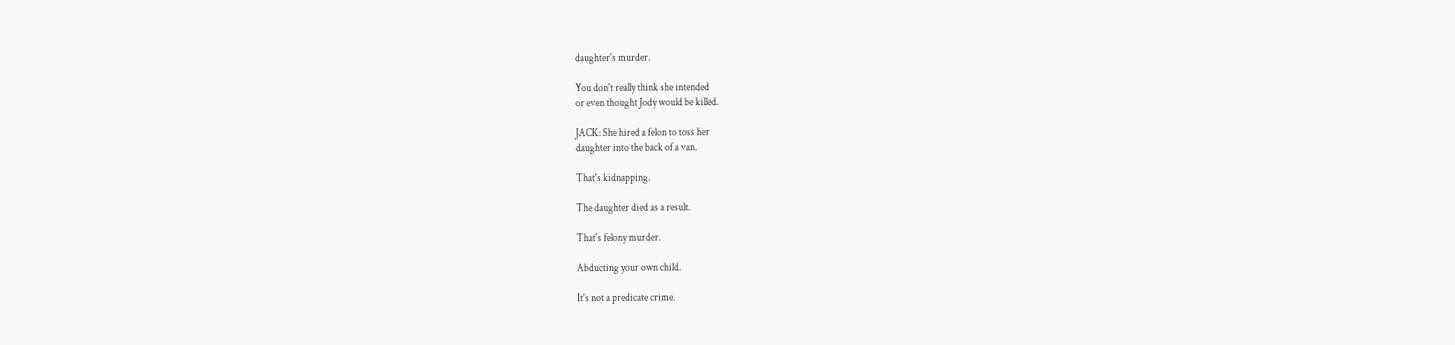daughter's murder.

You don't really think she intended
or even thought Jody would be killed.

JACK: She hired a felon to toss her
daughter into the back of a van.

That's kidnapping.

The daughter died as a result.

That's felony murder.

Abducting your own child.

It's not a predicate crime.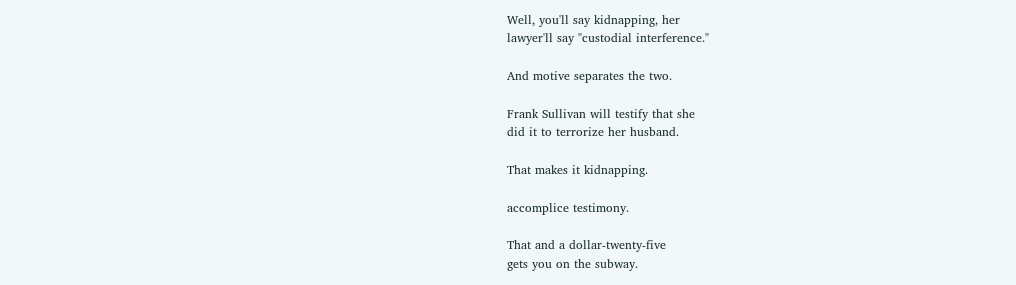Well, you'll say kidnapping, her
lawyer'll say "custodial interference."

And motive separates the two.

Frank Sullivan will testify that she
did it to terrorize her husband.

That makes it kidnapping.

accomplice testimony.

That and a dollar-twenty-five
gets you on the subway.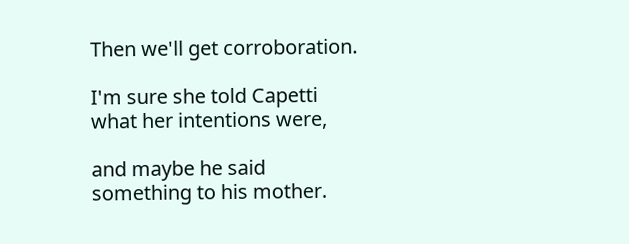Then we'll get corroboration.

I'm sure she told Capetti
what her intentions were,

and maybe he said
something to his mother.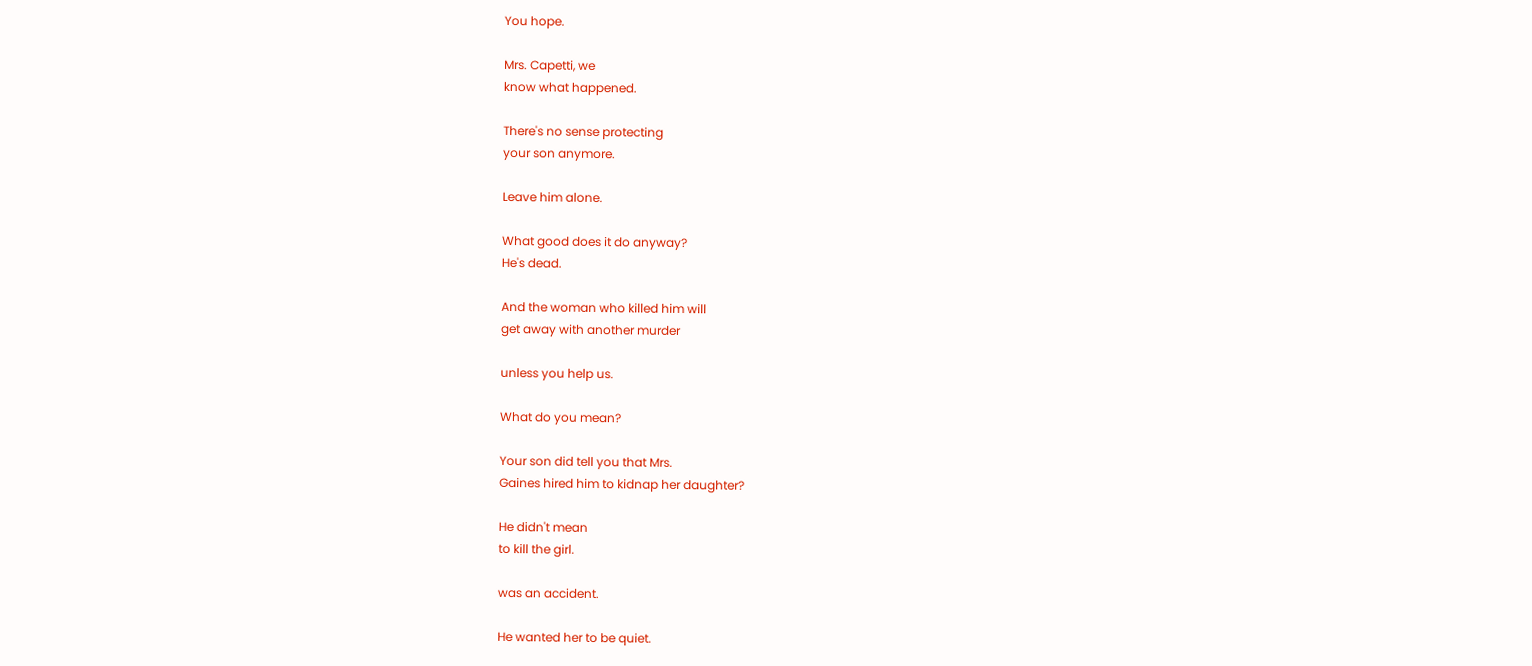You hope.

Mrs. Capetti, we
know what happened.

There's no sense protecting
your son anymore.

Leave him alone.

What good does it do anyway?
He's dead.

And the woman who killed him will
get away with another murder

unless you help us.

What do you mean?

Your son did tell you that Mrs.
Gaines hired him to kidnap her daughter?

He didn't mean
to kill the girl.

was an accident.

He wanted her to be quiet.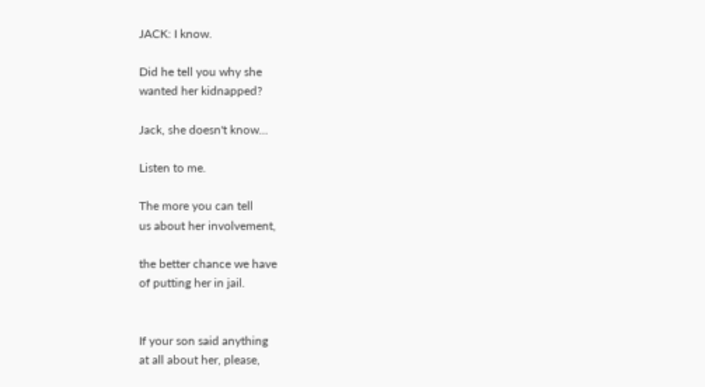JACK: I know.

Did he tell you why she
wanted her kidnapped?

Jack, she doesn't know...

Listen to me.

The more you can tell
us about her involvement,

the better chance we have
of putting her in jail.


If your son said anything
at all about her, please,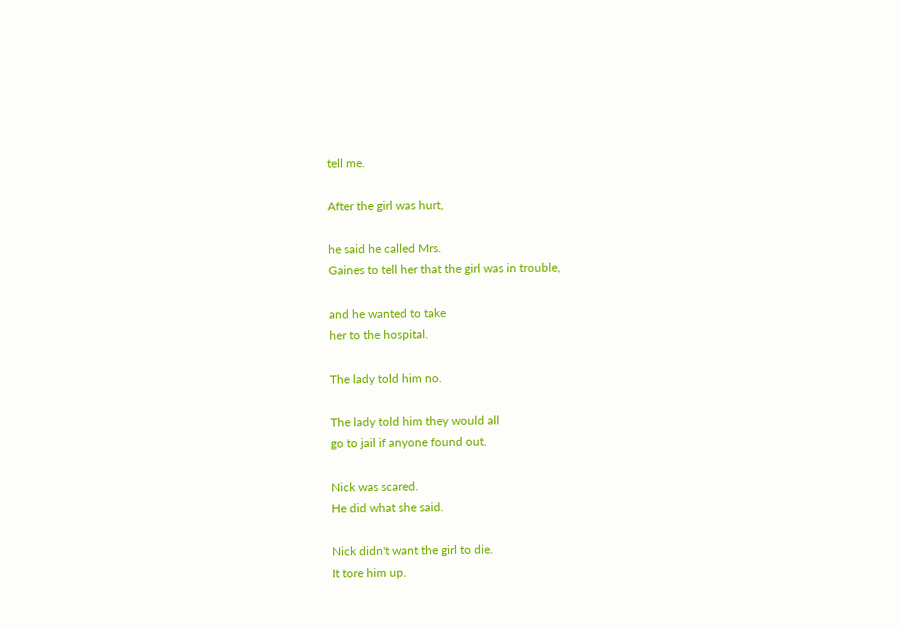tell me.

After the girl was hurt,

he said he called Mrs.
Gaines to tell her that the girl was in trouble,

and he wanted to take
her to the hospital.

The lady told him no.

The lady told him they would all
go to jail if anyone found out.

Nick was scared.
He did what she said.

Nick didn't want the girl to die.
It tore him up.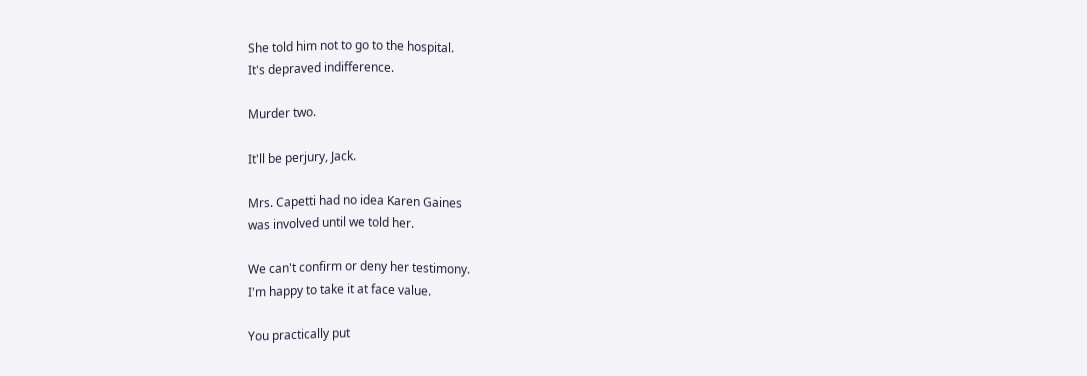She told him not to go to the hospital.
It's depraved indifference.

Murder two.

It'll be perjury, Jack.

Mrs. Capetti had no idea Karen Gaines
was involved until we told her.

We can't confirm or deny her testimony.
I'm happy to take it at face value.

You practically put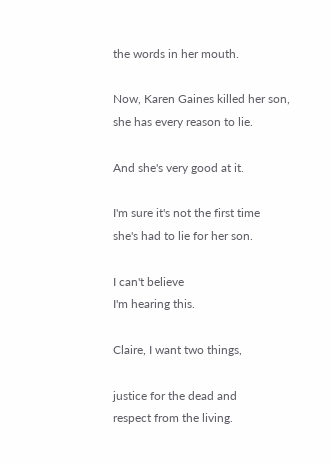the words in her mouth.

Now, Karen Gaines killed her son,
she has every reason to lie.

And she's very good at it.

I'm sure it's not the first time
she's had to lie for her son.

I can't believe
I'm hearing this.

Claire, I want two things,

justice for the dead and
respect from the living.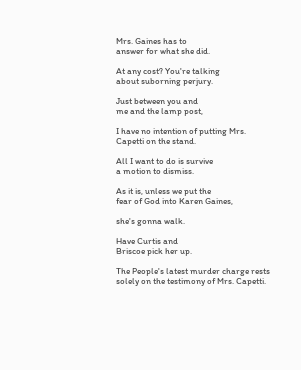Mrs. Gaines has to
answer for what she did.

At any cost? You're talking
about suborning perjury.

Just between you and
me and the lamp post,

I have no intention of putting Mrs.
Capetti on the stand.

All I want to do is survive
a motion to dismiss.

As it is, unless we put the
fear of God into Karen Gaines,

she's gonna walk.

Have Curtis and
Briscoe pick her up.

The People's latest murder charge rests
solely on the testimony of Mrs. Capetti.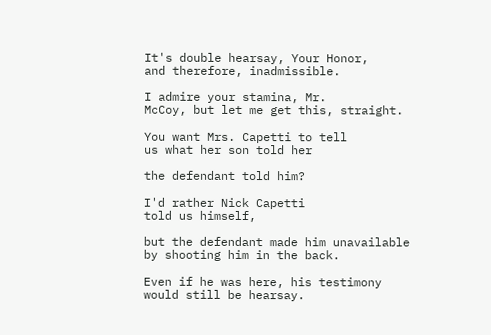It's double hearsay, Your Honor,
and therefore, inadmissible.

I admire your stamina, Mr.
McCoy, but let me get this, straight.

You want Mrs. Capetti to tell
us what her son told her

the defendant told him?

I'd rather Nick Capetti
told us himself,

but the defendant made him unavailable
by shooting him in the back.

Even if he was here, his testimony
would still be hearsay.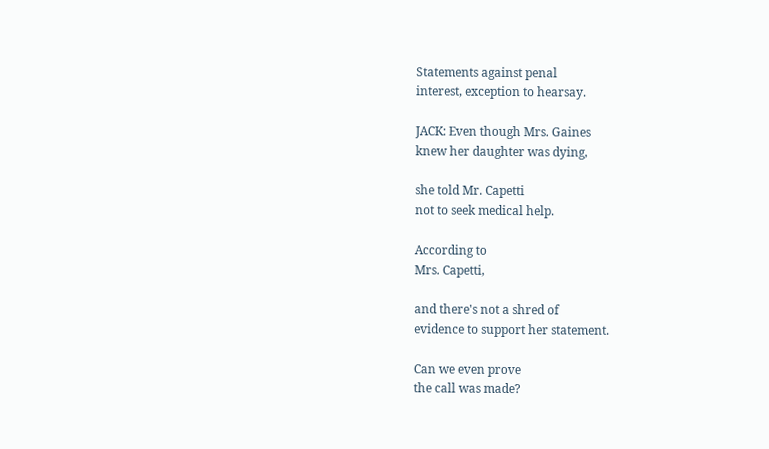Statements against penal
interest, exception to hearsay.

JACK: Even though Mrs. Gaines
knew her daughter was dying,

she told Mr. Capetti
not to seek medical help.

According to
Mrs. Capetti,

and there's not a shred of
evidence to support her statement.

Can we even prove
the call was made?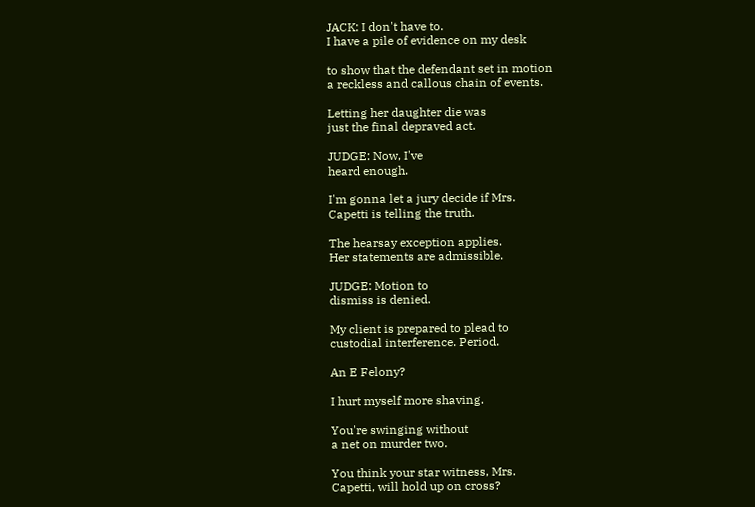JACK: I don't have to.
I have a pile of evidence on my desk

to show that the defendant set in motion
a reckless and callous chain of events.

Letting her daughter die was
just the final depraved act.

JUDGE: Now, I've
heard enough.

I'm gonna let a jury decide if Mrs.
Capetti is telling the truth.

The hearsay exception applies.
Her statements are admissible.

JUDGE: Motion to
dismiss is denied.

My client is prepared to plead to
custodial interference. Period.

An E Felony?

I hurt myself more shaving.

You're swinging without
a net on murder two.

You think your star witness, Mrs.
Capetti, will hold up on cross?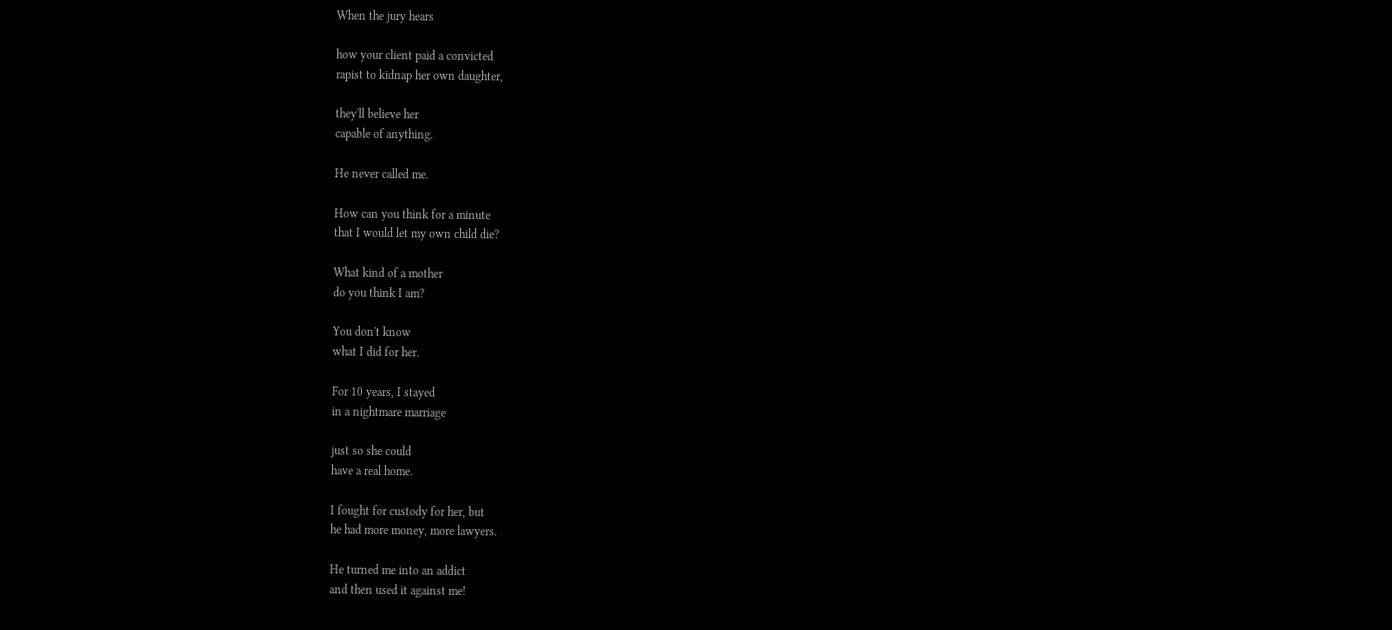When the jury hears

how your client paid a convicted
rapist to kidnap her own daughter,

they'll believe her
capable of anything.

He never called me.

How can you think for a minute
that I would let my own child die?

What kind of a mother
do you think I am?

You don't know
what I did for her.

For 10 years, I stayed
in a nightmare marriage

just so she could
have a real home.

I fought for custody for her, but
he had more money, more lawyers.

He turned me into an addict
and then used it against me!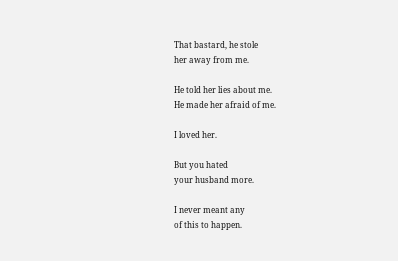That bastard, he stole
her away from me.

He told her lies about me.
He made her afraid of me.

I loved her.

But you hated
your husband more.

I never meant any
of this to happen.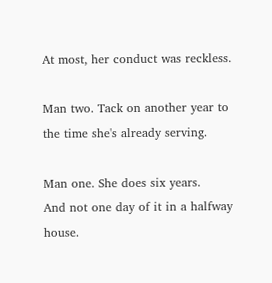At most, her conduct was reckless.

Man two. Tack on another year to
the time she's already serving.

Man one. She does six years.
And not one day of it in a halfway house.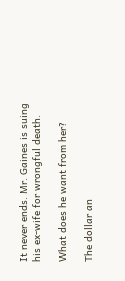It never ends. Mr. Gaines is suing
his ex-wife for wrongful death.

What does he want from her?

The dollar an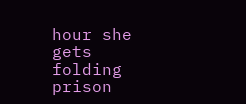hour she gets
folding prison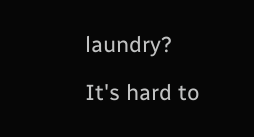laundry?

It's hard to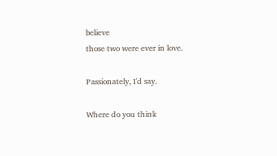believe
those two were ever in love.

Passionately, I'd say.

Where do you think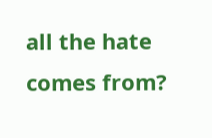all the hate comes from?